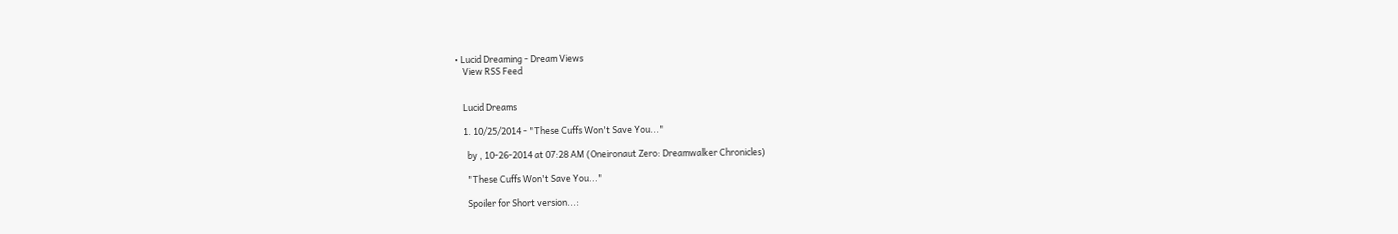• Lucid Dreaming - Dream Views
    View RSS Feed


    Lucid Dreams

    1. 10/25/2014 - "These Cuffs Won't Save You..."

      by , 10-26-2014 at 07:28 AM (Oneironaut Zero: Dreamwalker Chronicles)

      "These Cuffs Won't Save You..."

      Spoiler for Short version...: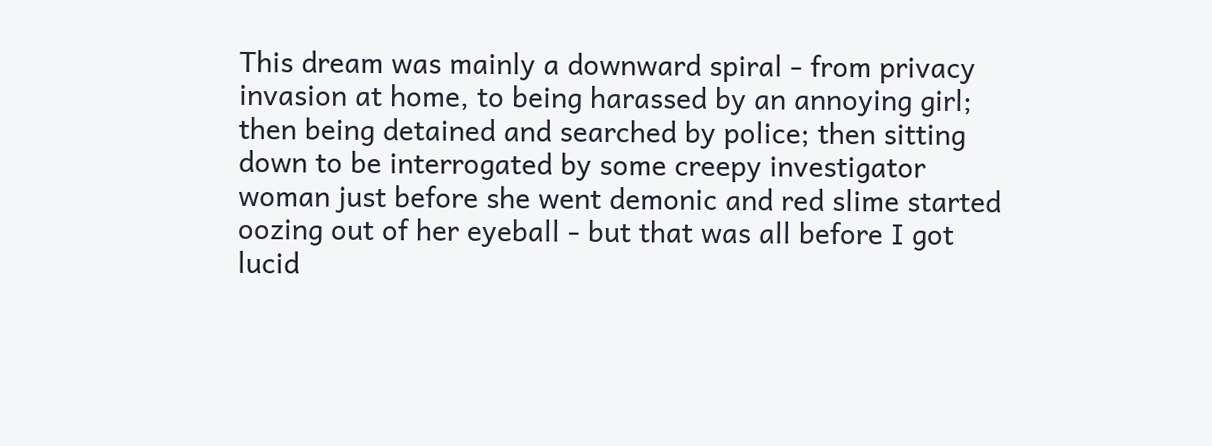This dream was mainly a downward spiral - from privacy invasion at home, to being harassed by an annoying girl; then being detained and searched by police; then sitting down to be interrogated by some creepy investigator woman just before she went demonic and red slime started oozing out of her eyeball - but that was all before I got lucid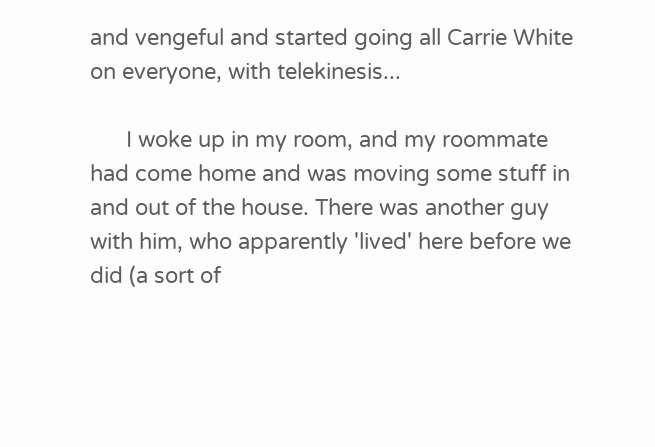and vengeful and started going all Carrie White on everyone, with telekinesis...

      I woke up in my room, and my roommate had come home and was moving some stuff in and out of the house. There was another guy with him, who apparently 'lived' here before we did (a sort of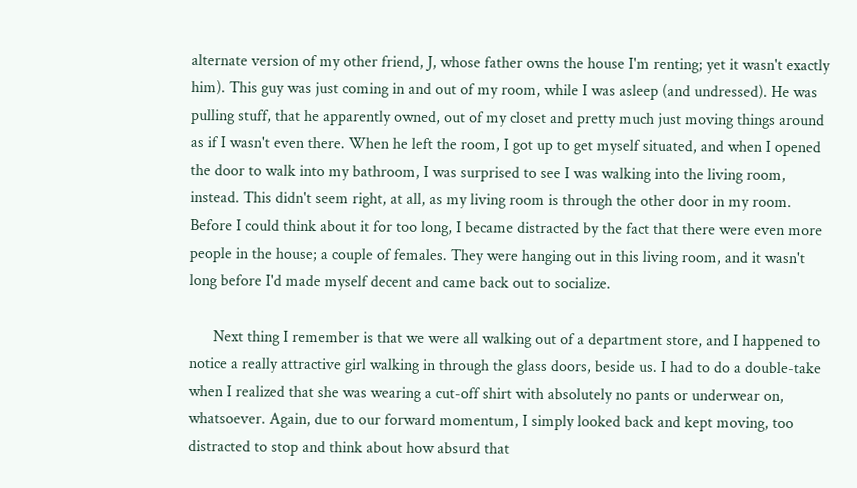alternate version of my other friend, J, whose father owns the house I'm renting; yet it wasn't exactly him). This guy was just coming in and out of my room, while I was asleep (and undressed). He was pulling stuff, that he apparently owned, out of my closet and pretty much just moving things around as if I wasn't even there. When he left the room, I got up to get myself situated, and when I opened the door to walk into my bathroom, I was surprised to see I was walking into the living room, instead. This didn't seem right, at all, as my living room is through the other door in my room. Before I could think about it for too long, I became distracted by the fact that there were even more people in the house; a couple of females. They were hanging out in this living room, and it wasn't long before I'd made myself decent and came back out to socialize.

      Next thing I remember is that we were all walking out of a department store, and I happened to notice a really attractive girl walking in through the glass doors, beside us. I had to do a double-take when I realized that she was wearing a cut-off shirt with absolutely no pants or underwear on, whatsoever. Again, due to our forward momentum, I simply looked back and kept moving, too distracted to stop and think about how absurd that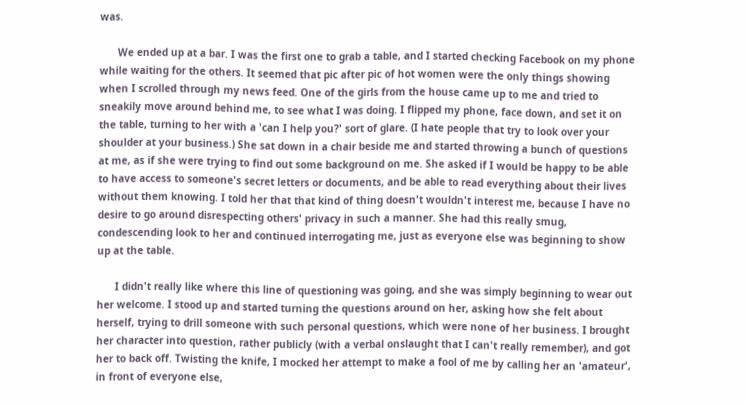was.

      We ended up at a bar. I was the first one to grab a table, and I started checking Facebook on my phone while waiting for the others. It seemed that pic after pic of hot women were the only things showing when I scrolled through my news feed. One of the girls from the house came up to me and tried to sneakily move around behind me, to see what I was doing. I flipped my phone, face down, and set it on the table, turning to her with a 'can I help you?' sort of glare. (I hate people that try to look over your shoulder at your business.) She sat down in a chair beside me and started throwing a bunch of questions at me, as if she were trying to find out some background on me. She asked if I would be happy to be able to have access to someone's secret letters or documents, and be able to read everything about their lives without them knowing. I told her that that kind of thing doesn't wouldn't interest me, because I have no desire to go around disrespecting others' privacy in such a manner. She had this really smug, condescending look to her and continued interrogating me, just as everyone else was beginning to show up at the table.

      I didn't really like where this line of questioning was going, and she was simply beginning to wear out her welcome. I stood up and started turning the questions around on her, asking how she felt about herself, trying to drill someone with such personal questions, which were none of her business. I brought her character into question, rather publicly (with a verbal onslaught that I can't really remember), and got her to back off. Twisting the knife, I mocked her attempt to make a fool of me by calling her an 'amateur', in front of everyone else,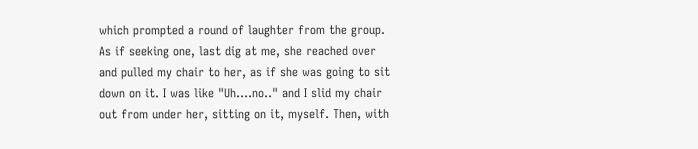which prompted a round of laughter from the group. As if seeking one, last dig at me, she reached over and pulled my chair to her, as if she was going to sit down on it. I was like "Uh....no.." and I slid my chair out from under her, sitting on it, myself. Then, with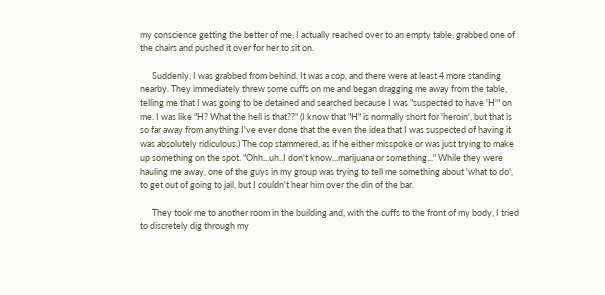my conscience getting the better of me, I actually reached over to an empty table, grabbed one of the chairs and pushed it over for her to sit on.

      Suddenly, I was grabbed from behind. It was a cop, and there were at least 4 more standing nearby. They immediately threw some cuffs on me and began dragging me away from the table, telling me that I was going to be detained and searched because I was "suspected to have 'H'" on me. I was like "H? What the hell is that??" (I know that "H" is normally short for 'heroin', but that is so far away from anything I've ever done that the even the idea that I was suspected of having it was absolutely ridiculous.) The cop stammered, as if he either misspoke or was just trying to make up something on the spot. "Ohh...uh..I don't know...marijuana or something..." While they were hauling me away, one of the guys in my group was trying to tell me something about 'what to do', to get out of going to jail, but I couldn't hear him over the din of the bar.

      They took me to another room in the building and, with the cuffs to the front of my body, I tried to discretely dig through my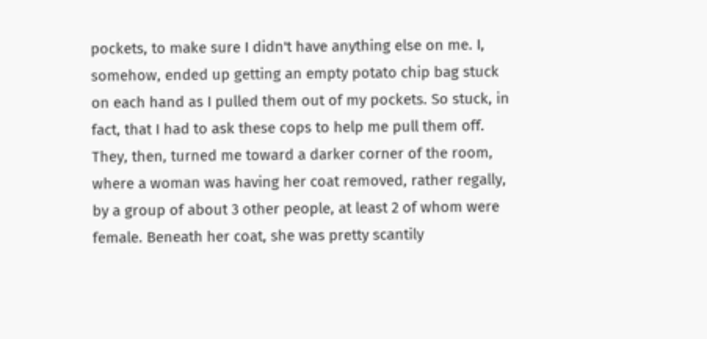pockets, to make sure I didn't have anything else on me. I, somehow, ended up getting an empty potato chip bag stuck on each hand as I pulled them out of my pockets. So stuck, in fact, that I had to ask these cops to help me pull them off. They, then, turned me toward a darker corner of the room, where a woman was having her coat removed, rather regally, by a group of about 3 other people, at least 2 of whom were female. Beneath her coat, she was pretty scantily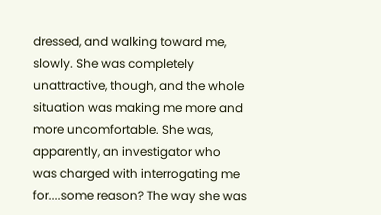dressed, and walking toward me, slowly. She was completely unattractive, though, and the whole situation was making me more and more uncomfortable. She was, apparently, an investigator who was charged with interrogating me for....some reason? The way she was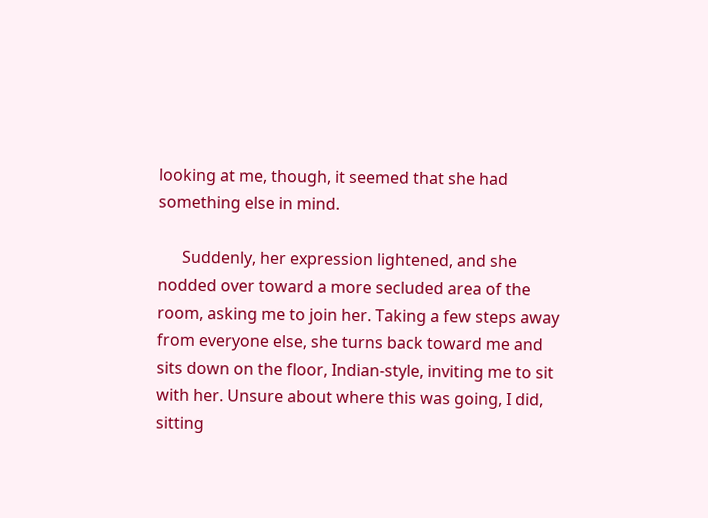looking at me, though, it seemed that she had something else in mind.

      Suddenly, her expression lightened, and she nodded over toward a more secluded area of the room, asking me to join her. Taking a few steps away from everyone else, she turns back toward me and sits down on the floor, Indian-style, inviting me to sit with her. Unsure about where this was going, I did, sitting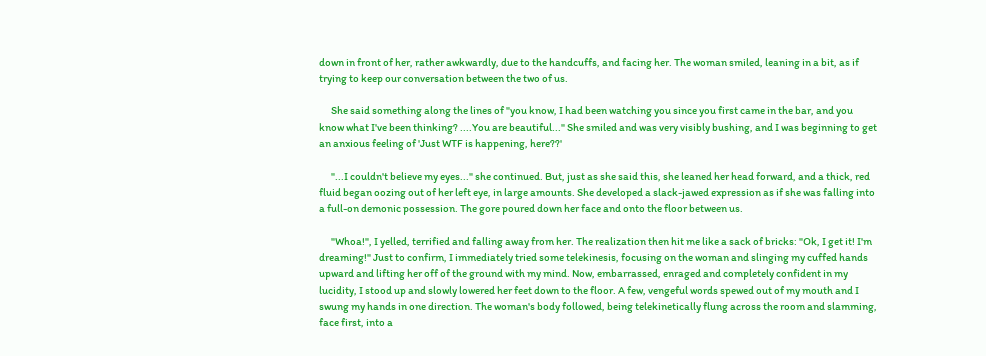down in front of her, rather awkwardly, due to the handcuffs, and facing her. The woman smiled, leaning in a bit, as if trying to keep our conversation between the two of us.

      She said something along the lines of "you know, I had been watching you since you first came in the bar, and you know what I've been thinking? ....You are beautiful..." She smiled and was very visibly bushing, and I was beginning to get an anxious feeling of 'Just WTF is happening, here??'

      "...I couldn't believe my eyes..." she continued. But, just as she said this, she leaned her head forward, and a thick, red fluid began oozing out of her left eye, in large amounts. She developed a slack-jawed expression as if she was falling into a full-on demonic possession. The gore poured down her face and onto the floor between us.

      "Whoa!", I yelled, terrified and falling away from her. The realization then hit me like a sack of bricks: "Ok, I get it! I'm dreaming!" Just to confirm, I immediately tried some telekinesis, focusing on the woman and slinging my cuffed hands upward and lifting her off of the ground with my mind. Now, embarrassed, enraged and completely confident in my lucidity, I stood up and slowly lowered her feet down to the floor. A few, vengeful words spewed out of my mouth and I swung my hands in one direction. The woman's body followed, being telekinetically flung across the room and slamming, face first, into a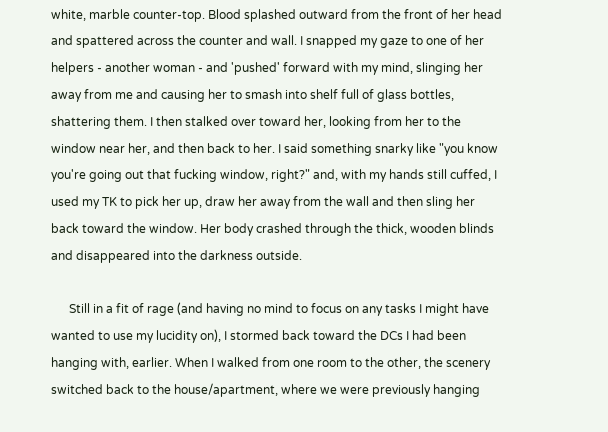white, marble counter-top. Blood splashed outward from the front of her head and spattered across the counter and wall. I snapped my gaze to one of her helpers - another woman - and 'pushed' forward with my mind, slinging her away from me and causing her to smash into shelf full of glass bottles, shattering them. I then stalked over toward her, looking from her to the window near her, and then back to her. I said something snarky like "you know you're going out that fucking window, right?" and, with my hands still cuffed, I used my TK to pick her up, draw her away from the wall and then sling her back toward the window. Her body crashed through the thick, wooden blinds and disappeared into the darkness outside.

      Still in a fit of rage (and having no mind to focus on any tasks I might have wanted to use my lucidity on), I stormed back toward the DCs I had been hanging with, earlier. When I walked from one room to the other, the scenery switched back to the house/apartment, where we were previously hanging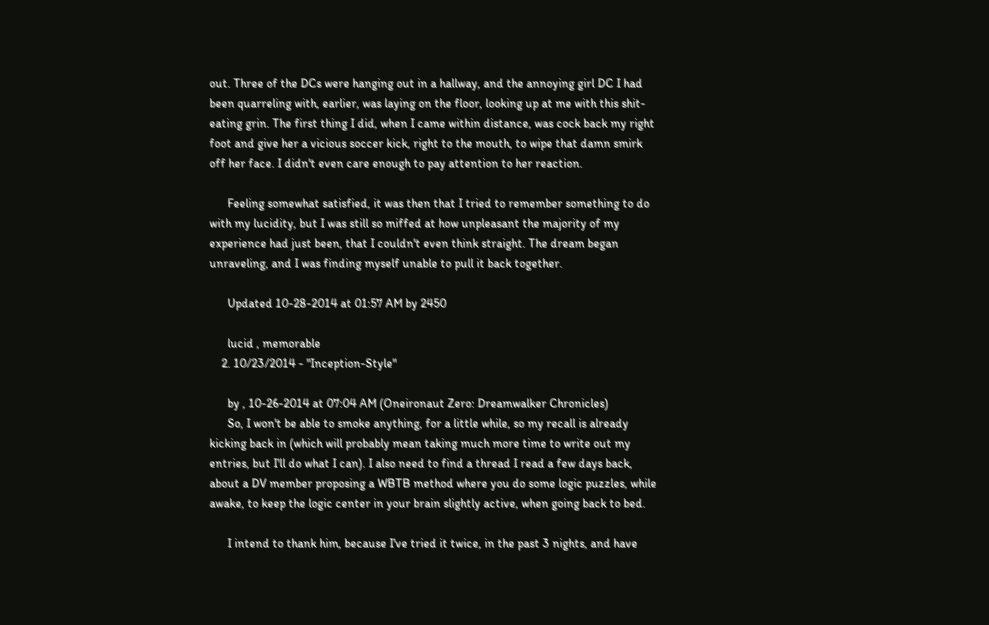out. Three of the DCs were hanging out in a hallway, and the annoying girl DC I had been quarreling with, earlier, was laying on the floor, looking up at me with this shit-eating grin. The first thing I did, when I came within distance, was cock back my right foot and give her a vicious soccer kick, right to the mouth, to wipe that damn smirk off her face. I didn't even care enough to pay attention to her reaction.

      Feeling somewhat satisfied, it was then that I tried to remember something to do with my lucidity, but I was still so miffed at how unpleasant the majority of my experience had just been, that I couldn't even think straight. The dream began unraveling, and I was finding myself unable to pull it back together.

      Updated 10-28-2014 at 01:57 AM by 2450

      lucid , memorable
    2. 10/23/2014 - "Inception-Style"

      by , 10-26-2014 at 07:04 AM (Oneironaut Zero: Dreamwalker Chronicles)
      So, I won't be able to smoke anything, for a little while, so my recall is already kicking back in (which will probably mean taking much more time to write out my entries, but I'll do what I can). I also need to find a thread I read a few days back, about a DV member proposing a WBTB method where you do some logic puzzles, while awake, to keep the logic center in your brain slightly active, when going back to bed.

      I intend to thank him, because I've tried it twice, in the past 3 nights, and have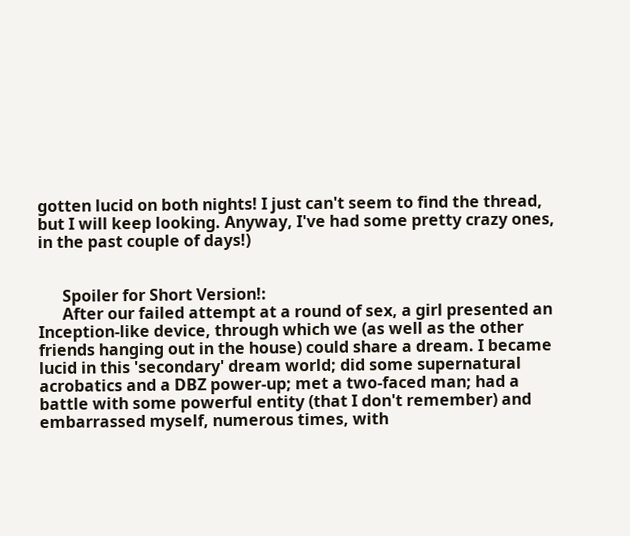gotten lucid on both nights! I just can't seem to find the thread, but I will keep looking. Anyway, I've had some pretty crazy ones, in the past couple of days!)


      Spoiler for Short Version!:
      After our failed attempt at a round of sex, a girl presented an Inception-like device, through which we (as well as the other friends hanging out in the house) could share a dream. I became lucid in this 'secondary' dream world; did some supernatural acrobatics and a DBZ power-up; met a two-faced man; had a battle with some powerful entity (that I don't remember) and embarrassed myself, numerous times, with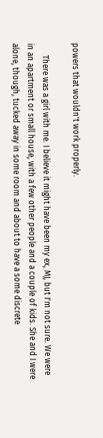powers that wouldn't work properly.

      There was a girl with me. I believe it might have been my ex, MJ, but I'm not sure. We were in an apartment or small house, with a few other people and a couple of kids. She and I were alone, though, tucked away in some room and about to have a some discrete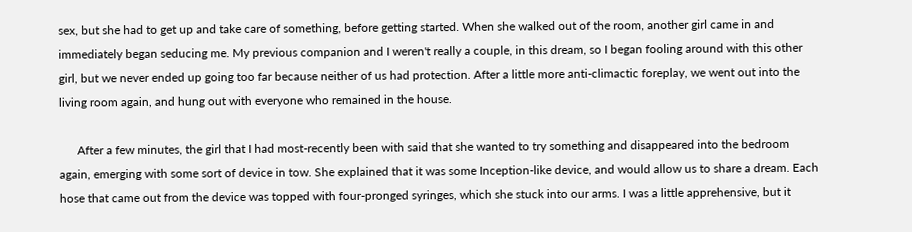sex, but she had to get up and take care of something, before getting started. When she walked out of the room, another girl came in and immediately began seducing me. My previous companion and I weren't really a couple, in this dream, so I began fooling around with this other girl, but we never ended up going too far because neither of us had protection. After a little more anti-climactic foreplay, we went out into the living room again, and hung out with everyone who remained in the house.

      After a few minutes, the girl that I had most-recently been with said that she wanted to try something and disappeared into the bedroom again, emerging with some sort of device in tow. She explained that it was some Inception-like device, and would allow us to share a dream. Each hose that came out from the device was topped with four-pronged syringes, which she stuck into our arms. I was a little apprehensive, but it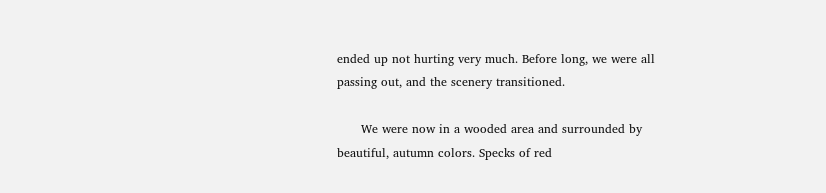ended up not hurting very much. Before long, we were all passing out, and the scenery transitioned.

      We were now in a wooded area and surrounded by beautiful, autumn colors. Specks of red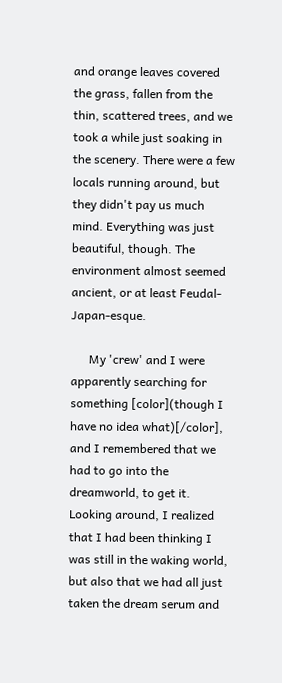and orange leaves covered the grass, fallen from the thin, scattered trees, and we took a while just soaking in the scenery. There were a few locals running around, but they didn't pay us much mind. Everything was just beautiful, though. The environment almost seemed ancient, or at least Feudal-Japan-esque.

      My 'crew' and I were apparently searching for something [color](though I have no idea what)[/color], and I remembered that we had to go into the dreamworld, to get it. Looking around, I realized that I had been thinking I was still in the waking world, but also that we had all just taken the dream serum and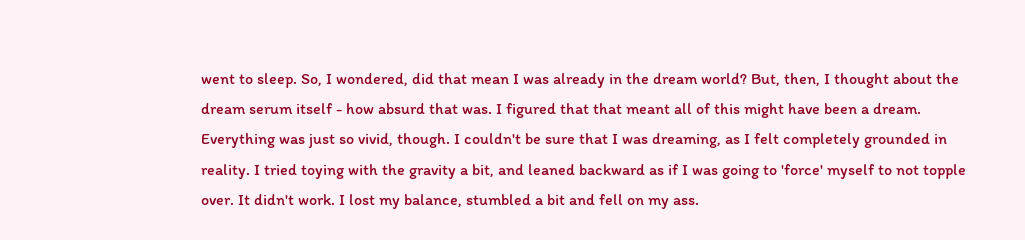went to sleep. So, I wondered, did that mean I was already in the dream world? But, then, I thought about the dream serum itself - how absurd that was. I figured that that meant all of this might have been a dream. Everything was just so vivid, though. I couldn't be sure that I was dreaming, as I felt completely grounded in reality. I tried toying with the gravity a bit, and leaned backward as if I was going to 'force' myself to not topple over. It didn't work. I lost my balance, stumbled a bit and fell on my ass.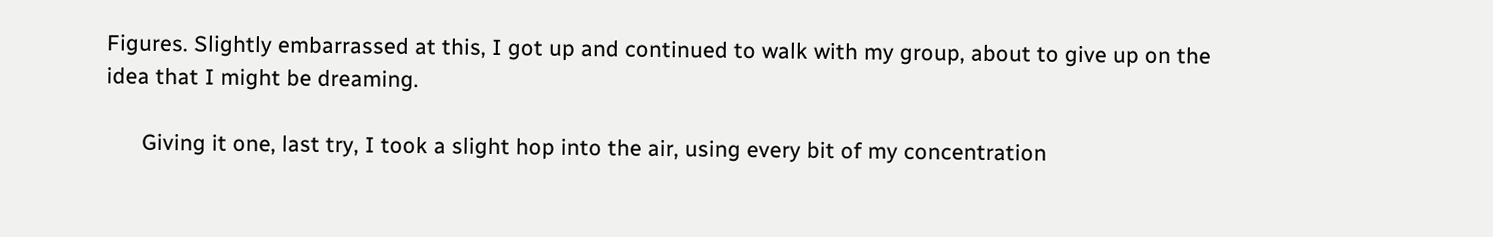Figures. Slightly embarrassed at this, I got up and continued to walk with my group, about to give up on the idea that I might be dreaming.

      Giving it one, last try, I took a slight hop into the air, using every bit of my concentration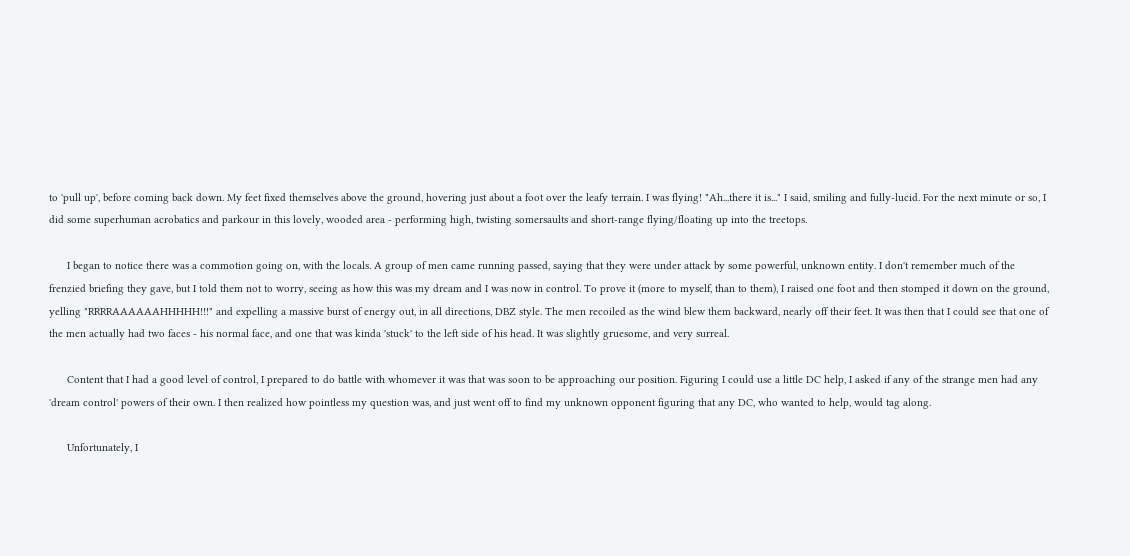to 'pull up', before coming back down. My feet fixed themselves above the ground, hovering just about a foot over the leafy terrain. I was flying! "Ah...there it is..." I said, smiling and fully-lucid. For the next minute or so, I did some superhuman acrobatics and parkour in this lovely, wooded area - performing high, twisting somersaults and short-range flying/floating up into the treetops.

      I began to notice there was a commotion going on, with the locals. A group of men came running passed, saying that they were under attack by some powerful, unknown entity. I don't remember much of the frenzied briefing they gave, but I told them not to worry, seeing as how this was my dream and I was now in control. To prove it (more to myself, than to them), I raised one foot and then stomped it down on the ground, yelling "RRRRAAAAAAHHHHH!!!" and expelling a massive burst of energy out, in all directions, DBZ style. The men recoiled as the wind blew them backward, nearly off their feet. It was then that I could see that one of the men actually had two faces - his normal face, and one that was kinda 'stuck' to the left side of his head. It was slightly gruesome, and very surreal.

      Content that I had a good level of control, I prepared to do battle with whomever it was that was soon to be approaching our position. Figuring I could use a little DC help, I asked if any of the strange men had any 'dream control' powers of their own. I then realized how pointless my question was, and just went off to find my unknown opponent figuring that any DC, who wanted to help, would tag along.

      Unfortunately, I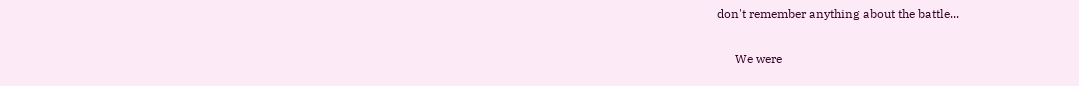don't remember anything about the battle...

      We were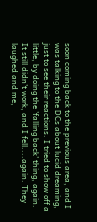soon coming back to the previous area, and I was talking to the DCs about lucid dreaming, just to see their reactions. I tried to show off a little, by doing the 'falling back' thing, again. It still didn't work, and I fell....again. They laughed and me,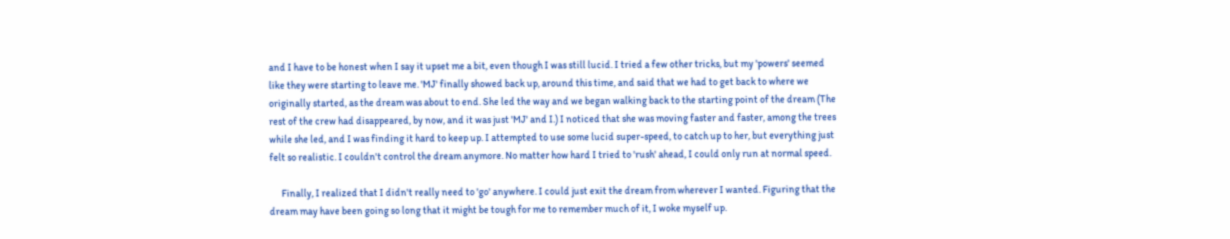and I have to be honest when I say it upset me a bit, even though I was still lucid. I tried a few other tricks, but my 'powers' seemed like they were starting to leave me. 'MJ' finally showed back up, around this time, and said that we had to get back to where we originally started, as the dream was about to end. She led the way and we began walking back to the starting point of the dream (The rest of the crew had disappeared, by now, and it was just 'MJ' and I.) I noticed that she was moving faster and faster, among the trees while she led, and I was finding it hard to keep up. I attempted to use some lucid super-speed, to catch up to her, but everything just felt so realistic. I couldn't control the dream anymore. No matter how hard I tried to 'rush' ahead, I could only run at normal speed.

      Finally, I realized that I didn't really need to 'go' anywhere. I could just exit the dream from wherever I wanted. Figuring that the dream may have been going so long that it might be tough for me to remember much of it, I woke myself up.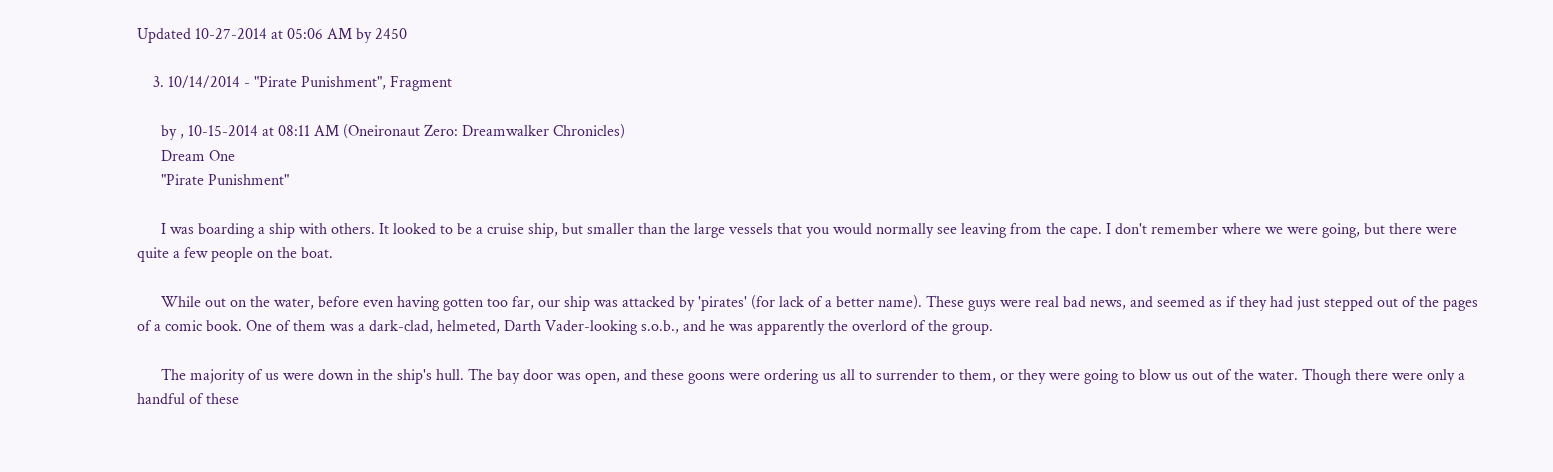Updated 10-27-2014 at 05:06 AM by 2450

    3. 10/14/2014 - "Pirate Punishment", Fragment

      by , 10-15-2014 at 08:11 AM (Oneironaut Zero: Dreamwalker Chronicles)
      Dream One
      "Pirate Punishment"

      I was boarding a ship with others. It looked to be a cruise ship, but smaller than the large vessels that you would normally see leaving from the cape. I don't remember where we were going, but there were quite a few people on the boat.

      While out on the water, before even having gotten too far, our ship was attacked by 'pirates' (for lack of a better name). These guys were real bad news, and seemed as if they had just stepped out of the pages of a comic book. One of them was a dark-clad, helmeted, Darth Vader-looking s.o.b., and he was apparently the overlord of the group.

      The majority of us were down in the ship's hull. The bay door was open, and these goons were ordering us all to surrender to them, or they were going to blow us out of the water. Though there were only a handful of these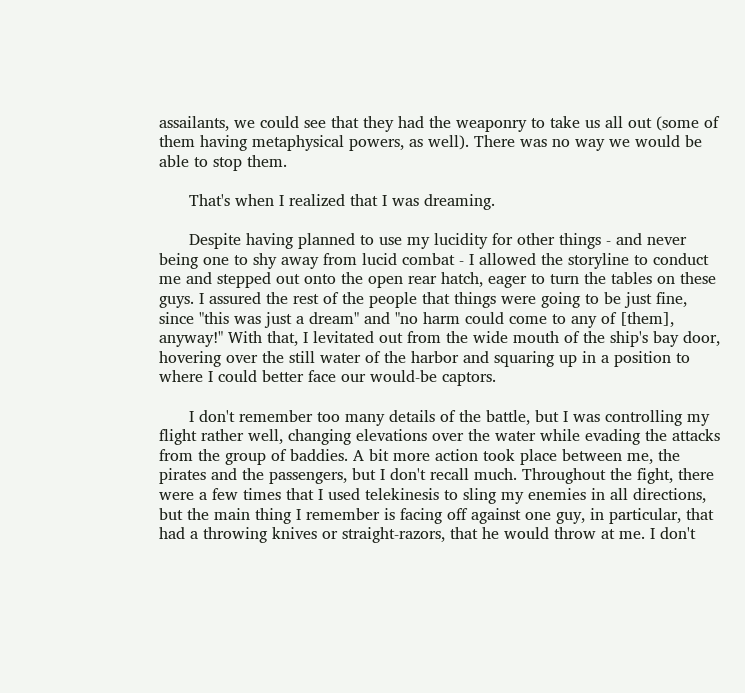assailants, we could see that they had the weaponry to take us all out (some of them having metaphysical powers, as well). There was no way we would be able to stop them.

      That's when I realized that I was dreaming.

      Despite having planned to use my lucidity for other things - and never being one to shy away from lucid combat - I allowed the storyline to conduct me and stepped out onto the open rear hatch, eager to turn the tables on these guys. I assured the rest of the people that things were going to be just fine, since "this was just a dream" and "no harm could come to any of [them], anyway!" With that, I levitated out from the wide mouth of the ship's bay door, hovering over the still water of the harbor and squaring up in a position to where I could better face our would-be captors.

      I don't remember too many details of the battle, but I was controlling my flight rather well, changing elevations over the water while evading the attacks from the group of baddies. A bit more action took place between me, the pirates and the passengers, but I don't recall much. Throughout the fight, there were a few times that I used telekinesis to sling my enemies in all directions, but the main thing I remember is facing off against one guy, in particular, that had a throwing knives or straight-razors, that he would throw at me. I don't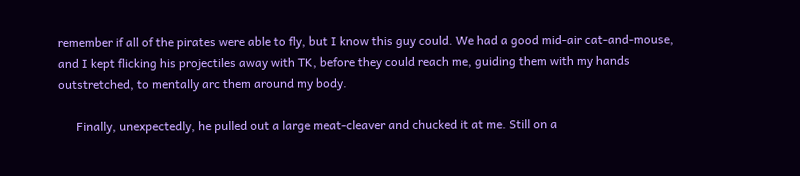remember if all of the pirates were able to fly, but I know this guy could. We had a good mid-air cat-and-mouse, and I kept flicking his projectiles away with TK, before they could reach me, guiding them with my hands outstretched, to mentally arc them around my body.

      Finally, unexpectedly, he pulled out a large meat-cleaver and chucked it at me. Still on a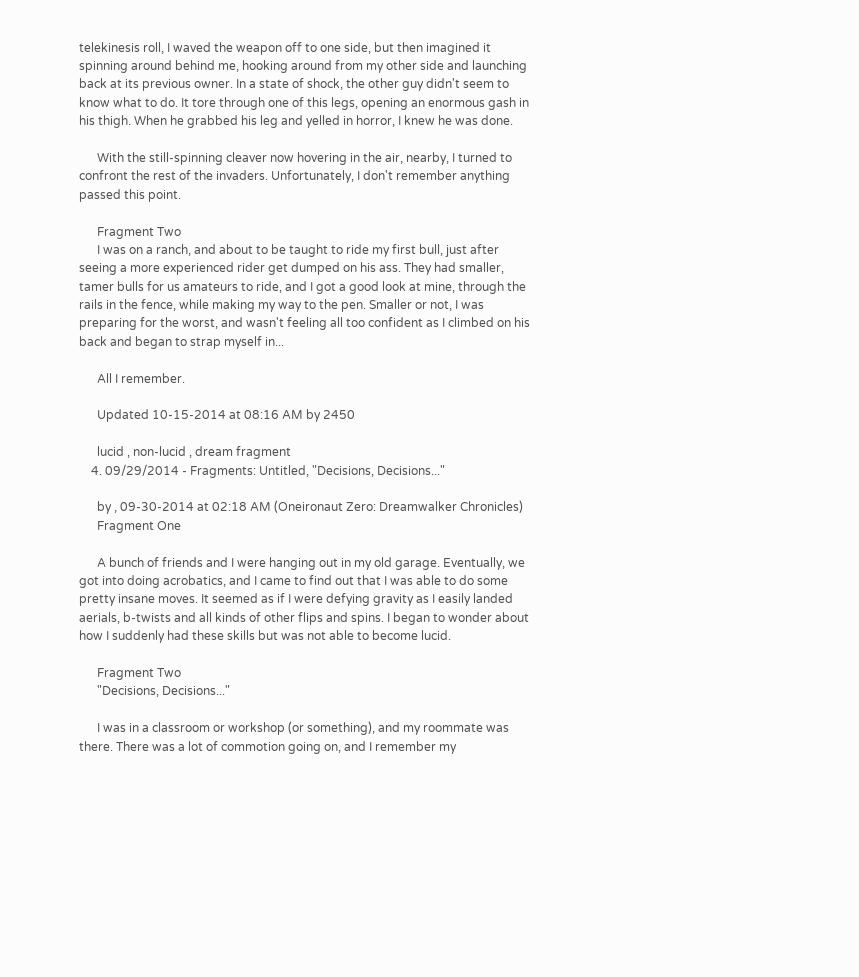telekinesis roll, I waved the weapon off to one side, but then imagined it spinning around behind me, hooking around from my other side and launching back at its previous owner. In a state of shock, the other guy didn't seem to know what to do. It tore through one of this legs, opening an enormous gash in his thigh. When he grabbed his leg and yelled in horror, I knew he was done.

      With the still-spinning cleaver now hovering in the air, nearby, I turned to confront the rest of the invaders. Unfortunately, I don't remember anything passed this point.

      Fragment Two
      I was on a ranch, and about to be taught to ride my first bull, just after seeing a more experienced rider get dumped on his ass. They had smaller, tamer bulls for us amateurs to ride, and I got a good look at mine, through the rails in the fence, while making my way to the pen. Smaller or not, I was preparing for the worst, and wasn't feeling all too confident as I climbed on his back and began to strap myself in...

      All I remember.

      Updated 10-15-2014 at 08:16 AM by 2450

      lucid , non-lucid , dream fragment
    4. 09/29/2014 - Fragments: Untitled, "Decisions, Decisions..."

      by , 09-30-2014 at 02:18 AM (Oneironaut Zero: Dreamwalker Chronicles)
      Fragment One

      A bunch of friends and I were hanging out in my old garage. Eventually, we got into doing acrobatics, and I came to find out that I was able to do some pretty insane moves. It seemed as if I were defying gravity as I easily landed aerials, b-twists and all kinds of other flips and spins. I began to wonder about how I suddenly had these skills but was not able to become lucid.

      Fragment Two
      "Decisions, Decisions..."

      I was in a classroom or workshop (or something), and my roommate was there. There was a lot of commotion going on, and I remember my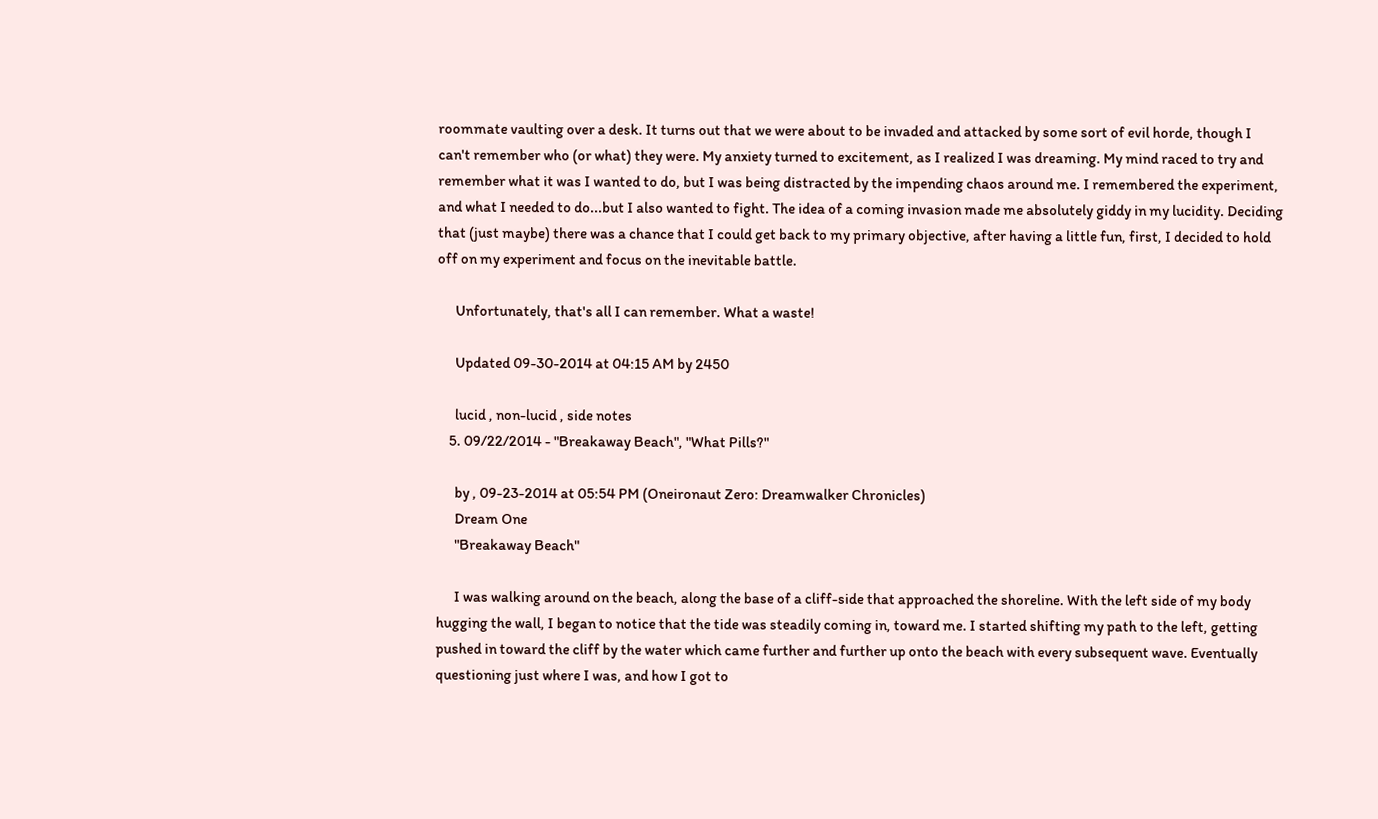roommate vaulting over a desk. It turns out that we were about to be invaded and attacked by some sort of evil horde, though I can't remember who (or what) they were. My anxiety turned to excitement, as I realized I was dreaming. My mind raced to try and remember what it was I wanted to do, but I was being distracted by the impending chaos around me. I remembered the experiment, and what I needed to do...but I also wanted to fight. The idea of a coming invasion made me absolutely giddy in my lucidity. Deciding that (just maybe) there was a chance that I could get back to my primary objective, after having a little fun, first, I decided to hold off on my experiment and focus on the inevitable battle.

      Unfortunately, that's all I can remember. What a waste!

      Updated 09-30-2014 at 04:15 AM by 2450

      lucid , non-lucid , side notes
    5. 09/22/2014 - "Breakaway Beach", "What Pills?"

      by , 09-23-2014 at 05:54 PM (Oneironaut Zero: Dreamwalker Chronicles)
      Dream One
      "Breakaway Beach"

      I was walking around on the beach, along the base of a cliff-side that approached the shoreline. With the left side of my body hugging the wall, I began to notice that the tide was steadily coming in, toward me. I started shifting my path to the left, getting pushed in toward the cliff by the water which came further and further up onto the beach with every subsequent wave. Eventually questioning just where I was, and how I got to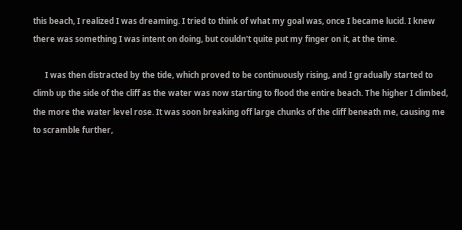this beach, I realized I was dreaming. I tried to think of what my goal was, once I became lucid. I knew there was something I was intent on doing, but couldn't quite put my finger on it, at the time.

      I was then distracted by the tide, which proved to be continuously rising, and I gradually started to climb up the side of the cliff as the water was now starting to flood the entire beach. The higher I climbed, the more the water level rose. It was soon breaking off large chunks of the cliff beneath me, causing me to scramble further,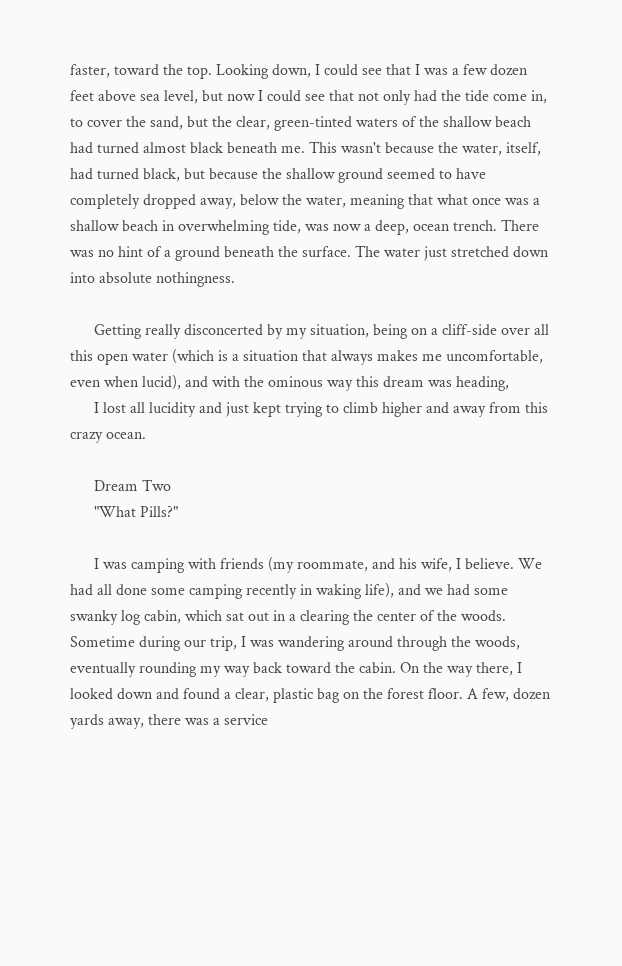faster, toward the top. Looking down, I could see that I was a few dozen feet above sea level, but now I could see that not only had the tide come in, to cover the sand, but the clear, green-tinted waters of the shallow beach had turned almost black beneath me. This wasn't because the water, itself, had turned black, but because the shallow ground seemed to have completely dropped away, below the water, meaning that what once was a shallow beach in overwhelming tide, was now a deep, ocean trench. There was no hint of a ground beneath the surface. The water just stretched down into absolute nothingness.

      Getting really disconcerted by my situation, being on a cliff-side over all this open water (which is a situation that always makes me uncomfortable, even when lucid), and with the ominous way this dream was heading,
      I lost all lucidity and just kept trying to climb higher and away from this crazy ocean.

      Dream Two
      "What Pills?"

      I was camping with friends (my roommate, and his wife, I believe. We had all done some camping recently in waking life), and we had some swanky log cabin, which sat out in a clearing the center of the woods. Sometime during our trip, I was wandering around through the woods, eventually rounding my way back toward the cabin. On the way there, I looked down and found a clear, plastic bag on the forest floor. A few, dozen yards away, there was a service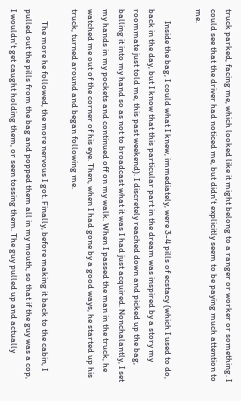truck parked, facing me, which looked like it might belong to a ranger or worker or something. I could see that the driver had noticed me, but didn't explicitly seem to be paying much attention to me.

      Inside the bag, I could what I knew, immediately, were 3-4 pills of ecstacy (which I used to do, back in the day, but I know that this particular part in the dream was inspired by a story my roommate just told me, this past weekend). I discretely reached down and picked up the bag, balling it into my hand so as not to broadcast what it was I had just acquired. Nonchalantly, I set my hands in my pockets and continued off on my walk. When I passed the man in the truck, he watched me out of the corner of his eye. Then, when I had gone by a good ways, he started up his truck, turned around and began following me.

      The more he followed, the more nervous I got. Finally, before making it back to the cabin, I pulled out the pills from the bag and popped them all in my mouth, so that if the guy was a cop, I wouldn't get caught holding them, or seen tossing them. The guy pulled up and actually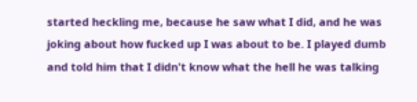started heckling me, because he saw what I did, and he was joking about how fucked up I was about to be. I played dumb and told him that I didn't know what the hell he was talking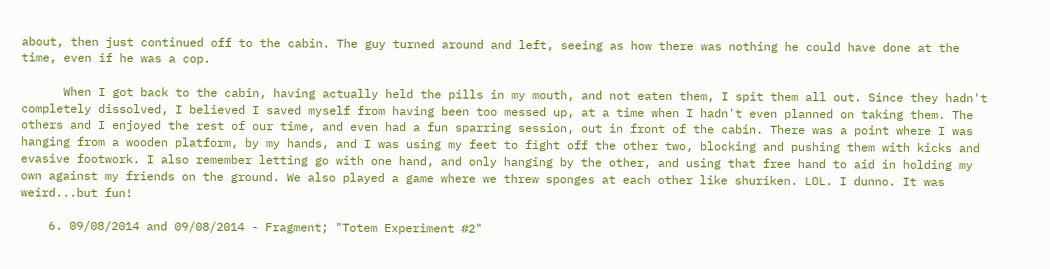about, then just continued off to the cabin. The guy turned around and left, seeing as how there was nothing he could have done at the time, even if he was a cop.

      When I got back to the cabin, having actually held the pills in my mouth, and not eaten them, I spit them all out. Since they hadn't completely dissolved, I believed I saved myself from having been too messed up, at a time when I hadn't even planned on taking them. The others and I enjoyed the rest of our time, and even had a fun sparring session, out in front of the cabin. There was a point where I was hanging from a wooden platform, by my hands, and I was using my feet to fight off the other two, blocking and pushing them with kicks and evasive footwork. I also remember letting go with one hand, and only hanging by the other, and using that free hand to aid in holding my own against my friends on the ground. We also played a game where we threw sponges at each other like shuriken. LOL. I dunno. It was weird...but fun!

    6. 09/08/2014 and 09/08/2014 - Fragment; "Totem Experiment #2"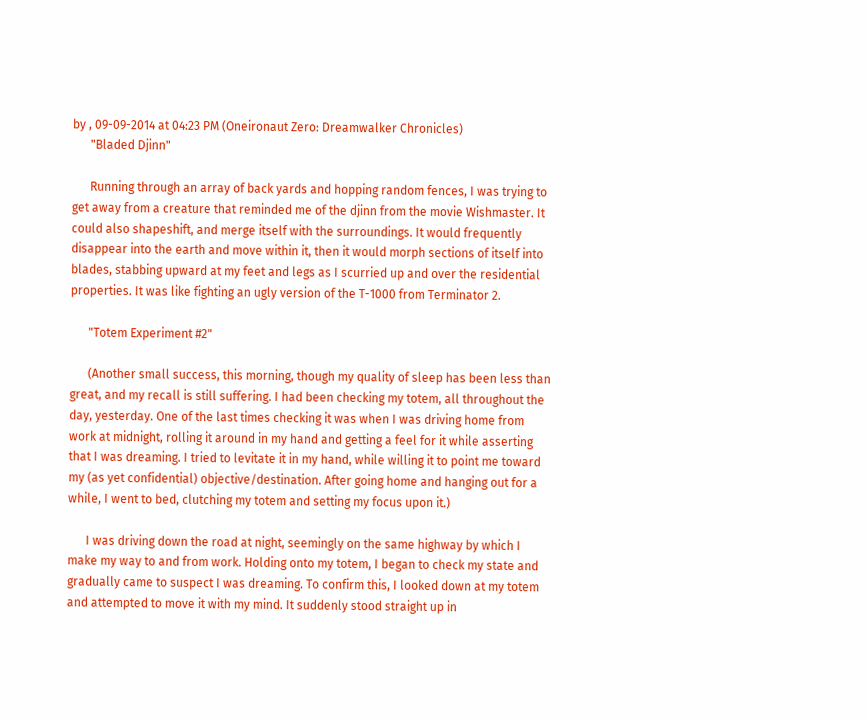by , 09-09-2014 at 04:23 PM (Oneironaut Zero: Dreamwalker Chronicles)
      "Bladed Djinn"

      Running through an array of back yards and hopping random fences, I was trying to get away from a creature that reminded me of the djinn from the movie Wishmaster. It could also shapeshift, and merge itself with the surroundings. It would frequently disappear into the earth and move within it, then it would morph sections of itself into blades, stabbing upward at my feet and legs as I scurried up and over the residential properties. It was like fighting an ugly version of the T-1000 from Terminator 2.

      "Totem Experiment #2"

      (Another small success, this morning, though my quality of sleep has been less than great, and my recall is still suffering. I had been checking my totem, all throughout the day, yesterday. One of the last times checking it was when I was driving home from work at midnight, rolling it around in my hand and getting a feel for it while asserting that I was dreaming. I tried to levitate it in my hand, while willing it to point me toward my (as yet confidential) objective/destination. After going home and hanging out for a while, I went to bed, clutching my totem and setting my focus upon it.)

      I was driving down the road at night, seemingly on the same highway by which I make my way to and from work. Holding onto my totem, I began to check my state and gradually came to suspect I was dreaming. To confirm this, I looked down at my totem and attempted to move it with my mind. It suddenly stood straight up in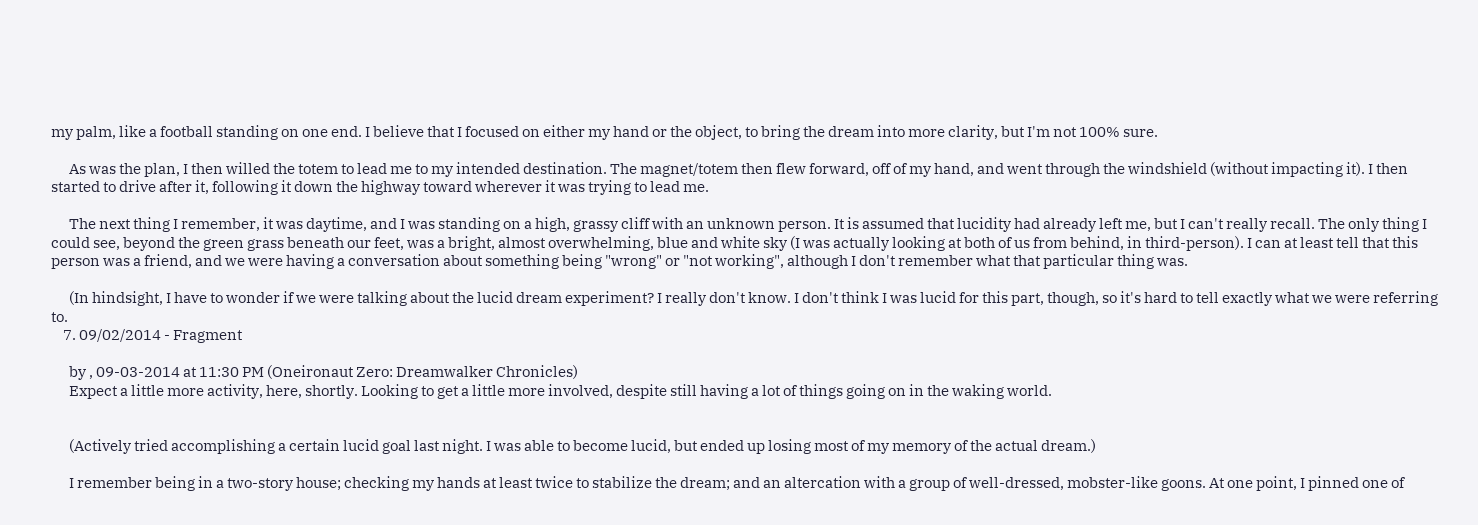my palm, like a football standing on one end. I believe that I focused on either my hand or the object, to bring the dream into more clarity, but I'm not 100% sure.

      As was the plan, I then willed the totem to lead me to my intended destination. The magnet/totem then flew forward, off of my hand, and went through the windshield (without impacting it). I then started to drive after it, following it down the highway toward wherever it was trying to lead me.

      The next thing I remember, it was daytime, and I was standing on a high, grassy cliff with an unknown person. It is assumed that lucidity had already left me, but I can't really recall. The only thing I could see, beyond the green grass beneath our feet, was a bright, almost overwhelming, blue and white sky (I was actually looking at both of us from behind, in third-person). I can at least tell that this person was a friend, and we were having a conversation about something being "wrong" or "not working", although I don't remember what that particular thing was.

      (In hindsight, I have to wonder if we were talking about the lucid dream experiment? I really don't know. I don't think I was lucid for this part, though, so it's hard to tell exactly what we were referring to.
    7. 09/02/2014 - Fragment

      by , 09-03-2014 at 11:30 PM (Oneironaut Zero: Dreamwalker Chronicles)
      Expect a little more activity, here, shortly. Looking to get a little more involved, despite still having a lot of things going on in the waking world.


      (Actively tried accomplishing a certain lucid goal last night. I was able to become lucid, but ended up losing most of my memory of the actual dream.)

      I remember being in a two-story house; checking my hands at least twice to stabilize the dream; and an altercation with a group of well-dressed, mobster-like goons. At one point, I pinned one of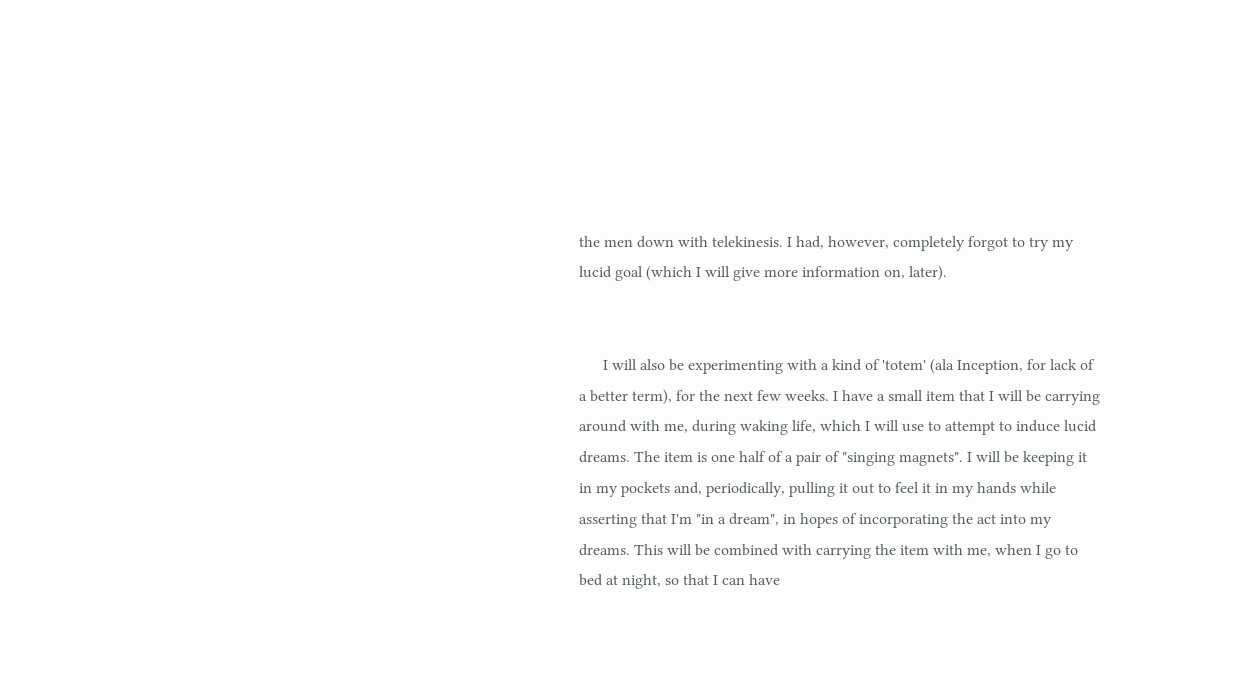the men down with telekinesis. I had, however, completely forgot to try my lucid goal (which I will give more information on, later).


      I will also be experimenting with a kind of 'totem' (ala Inception, for lack of a better term), for the next few weeks. I have a small item that I will be carrying around with me, during waking life, which I will use to attempt to induce lucid dreams. The item is one half of a pair of "singing magnets". I will be keeping it in my pockets and, periodically, pulling it out to feel it in my hands while asserting that I'm "in a dream", in hopes of incorporating the act into my dreams. This will be combined with carrying the item with me, when I go to bed at night, so that I can have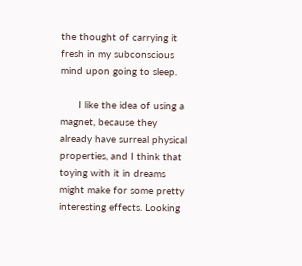the thought of carrying it fresh in my subconscious mind upon going to sleep.

      I like the idea of using a magnet, because they already have surreal physical properties, and I think that toying with it in dreams might make for some pretty interesting effects. Looking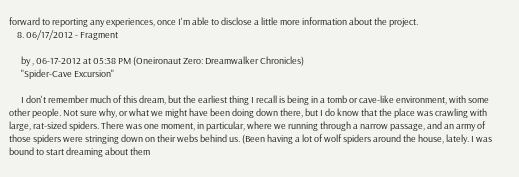forward to reporting any experiences, once I'm able to disclose a little more information about the project.
    8. 06/17/2012 - Fragment

      by , 06-17-2012 at 05:38 PM (Oneironaut Zero: Dreamwalker Chronicles)
      "Spider-Cave Excursion"

      I don't remember much of this dream, but the earliest thing I recall is being in a tomb or cave-like environment, with some other people. Not sure why, or what we might have been doing down there, but I do know that the place was crawling with large, rat-sized spiders. There was one moment, in particular, where we running through a narrow passage, and an army of those spiders were stringing down on their webs behind us. (Been having a lot of wolf spiders around the house, lately. I was bound to start dreaming about them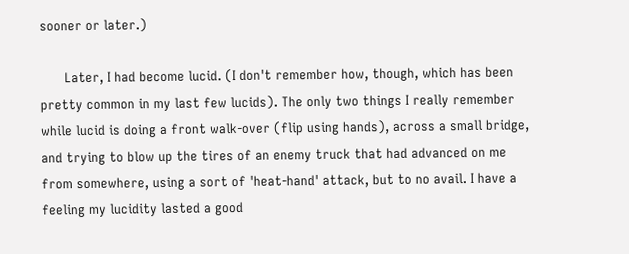sooner or later.)

      Later, I had become lucid. (I don't remember how, though, which has been pretty common in my last few lucids). The only two things I really remember while lucid is doing a front walk-over (flip using hands), across a small bridge, and trying to blow up the tires of an enemy truck that had advanced on me from somewhere, using a sort of 'heat-hand' attack, but to no avail. I have a feeling my lucidity lasted a good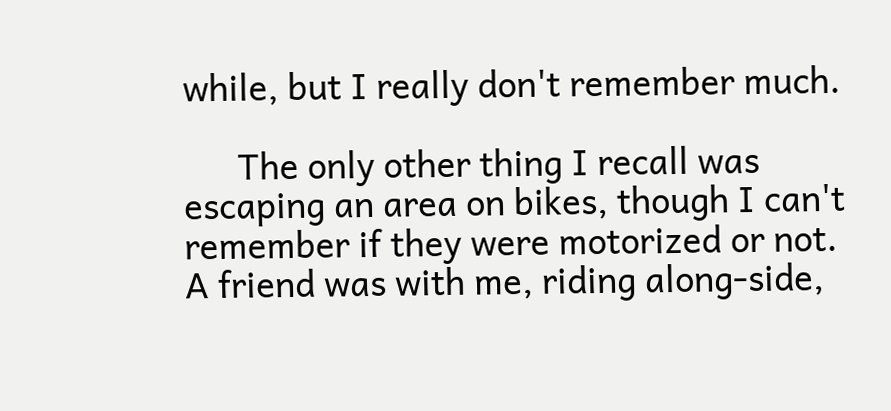while, but I really don't remember much.

      The only other thing I recall was escaping an area on bikes, though I can't remember if they were motorized or not. A friend was with me, riding along-side,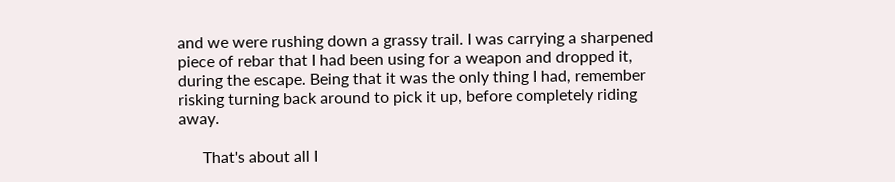and we were rushing down a grassy trail. I was carrying a sharpened piece of rebar that I had been using for a weapon and dropped it, during the escape. Being that it was the only thing I had, remember risking turning back around to pick it up, before completely riding away.

      That's about all I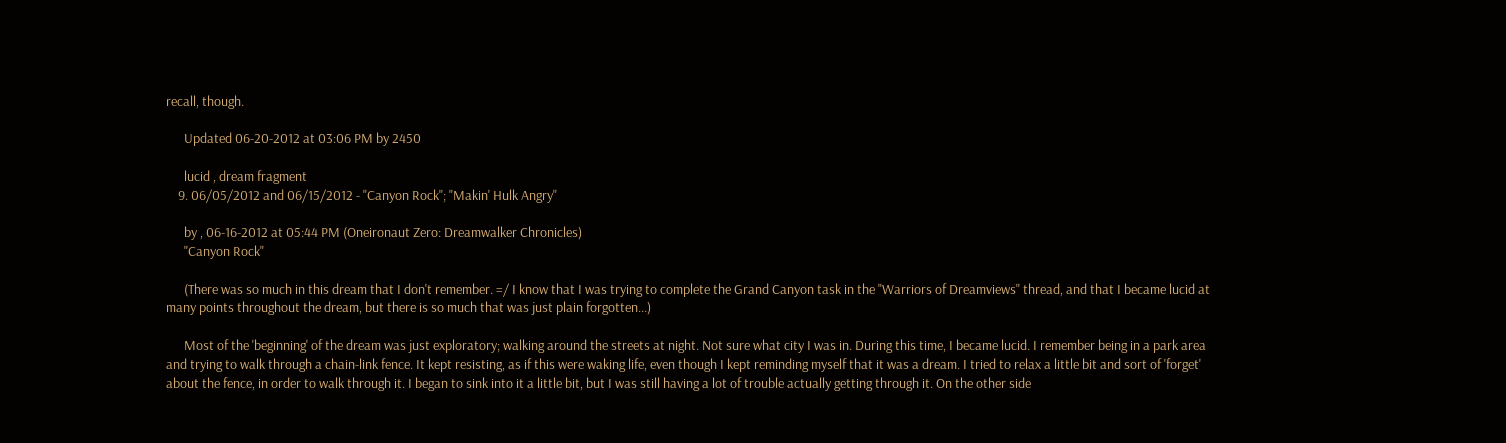recall, though.

      Updated 06-20-2012 at 03:06 PM by 2450

      lucid , dream fragment
    9. 06/05/2012 and 06/15/2012 - "Canyon Rock"; "Makin' Hulk Angry"

      by , 06-16-2012 at 05:44 PM (Oneironaut Zero: Dreamwalker Chronicles)
      "Canyon Rock"

      (There was so much in this dream that I don't remember. =/ I know that I was trying to complete the Grand Canyon task in the "Warriors of Dreamviews" thread, and that I became lucid at many points throughout the dream, but there is so much that was just plain forgotten...)

      Most of the 'beginning' of the dream was just exploratory; walking around the streets at night. Not sure what city I was in. During this time, I became lucid. I remember being in a park area and trying to walk through a chain-link fence. It kept resisting, as if this were waking life, even though I kept reminding myself that it was a dream. I tried to relax a little bit and sort of 'forget' about the fence, in order to walk through it. I began to sink into it a little bit, but I was still having a lot of trouble actually getting through it. On the other side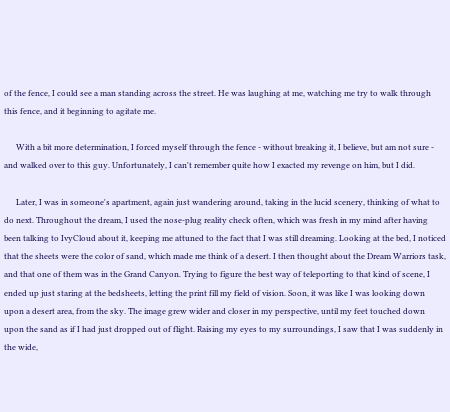of the fence, I could see a man standing across the street. He was laughing at me, watching me try to walk through this fence, and it beginning to agitate me.

      With a bit more determination, I forced myself through the fence - without breaking it, I believe, but am not sure - and walked over to this guy. Unfortunately, I can't remember quite how I exacted my revenge on him, but I did.

      Later, I was in someone's apartment, again just wandering around, taking in the lucid scenery, thinking of what to do next. Throughout the dream, I used the nose-plug reality check often, which was fresh in my mind after having been talking to IvyCloud about it, keeping me attuned to the fact that I was still dreaming. Looking at the bed, I noticed that the sheets were the color of sand, which made me think of a desert. I then thought about the Dream Warriors task, and that one of them was in the Grand Canyon. Trying to figure the best way of teleporting to that kind of scene, I ended up just staring at the bedsheets, letting the print fill my field of vision. Soon, it was like I was looking down upon a desert area, from the sky. The image grew wider and closer in my perspective, until my feet touched down upon the sand as if I had just dropped out of flight. Raising my eyes to my surroundings, I saw that I was suddenly in the wide,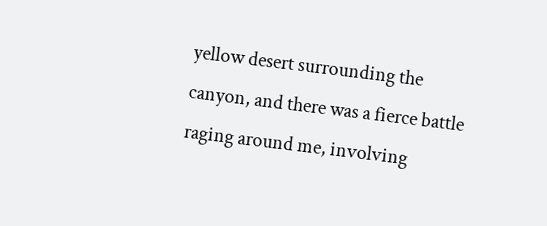yellow desert surrounding the canyon, and there was a fierce battle raging around me, involving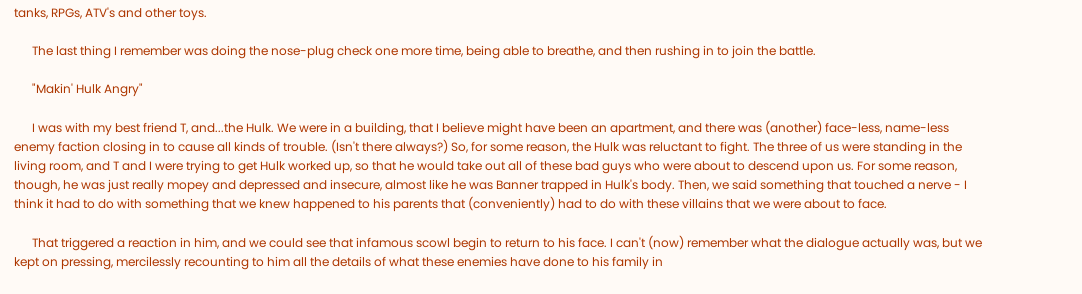tanks, RPGs, ATV's and other toys.

      The last thing I remember was doing the nose-plug check one more time, being able to breathe, and then rushing in to join the battle.

      "Makin' Hulk Angry"

      I was with my best friend T, and...the Hulk. We were in a building, that I believe might have been an apartment, and there was (another) face-less, name-less enemy faction closing in to cause all kinds of trouble. (Isn't there always?) So, for some reason, the Hulk was reluctant to fight. The three of us were standing in the living room, and T and I were trying to get Hulk worked up, so that he would take out all of these bad guys who were about to descend upon us. For some reason, though, he was just really mopey and depressed and insecure, almost like he was Banner trapped in Hulk's body. Then, we said something that touched a nerve - I think it had to do with something that we knew happened to his parents that (conveniently) had to do with these villains that we were about to face.

      That triggered a reaction in him, and we could see that infamous scowl begin to return to his face. I can't (now) remember what the dialogue actually was, but we kept on pressing, mercilessly recounting to him all the details of what these enemies have done to his family in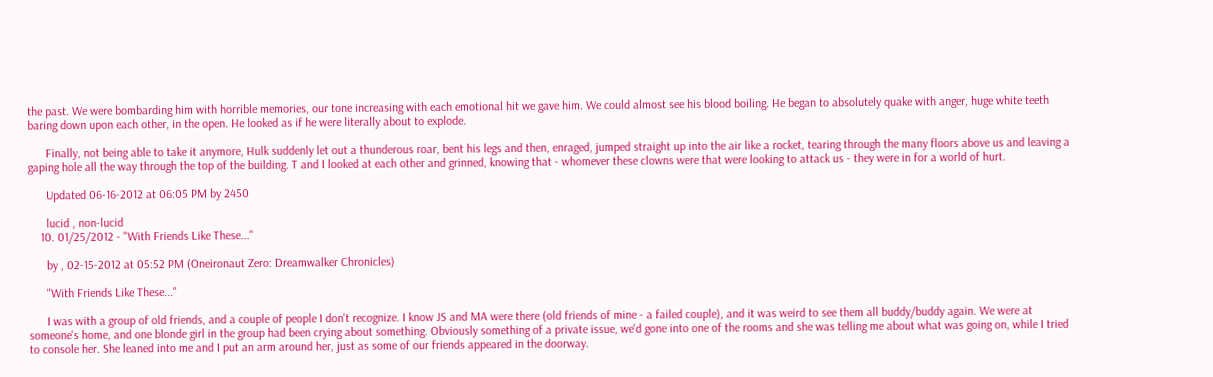the past. We were bombarding him with horrible memories, our tone increasing with each emotional hit we gave him. We could almost see his blood boiling. He began to absolutely quake with anger, huge white teeth baring down upon each other, in the open. He looked as if he were literally about to explode.

      Finally, not being able to take it anymore, Hulk suddenly let out a thunderous roar, bent his legs and then, enraged, jumped straight up into the air like a rocket, tearing through the many floors above us and leaving a gaping hole all the way through the top of the building. T and I looked at each other and grinned, knowing that - whomever these clowns were that were looking to attack us - they were in for a world of hurt.

      Updated 06-16-2012 at 06:05 PM by 2450

      lucid , non-lucid
    10. 01/25/2012 - "With Friends Like These..."

      by , 02-15-2012 at 05:52 PM (Oneironaut Zero: Dreamwalker Chronicles)

      "With Friends Like These..."

      I was with a group of old friends, and a couple of people I don't recognize. I know JS and MA were there (old friends of mine - a failed couple), and it was weird to see them all buddy/buddy again. We were at someone's home, and one blonde girl in the group had been crying about something. Obviously something of a private issue, we'd gone into one of the rooms and she was telling me about what was going on, while I tried to console her. She leaned into me and I put an arm around her, just as some of our friends appeared in the doorway.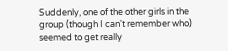Suddenly, one of the other girls in the group (though I can't remember who) seemed to get really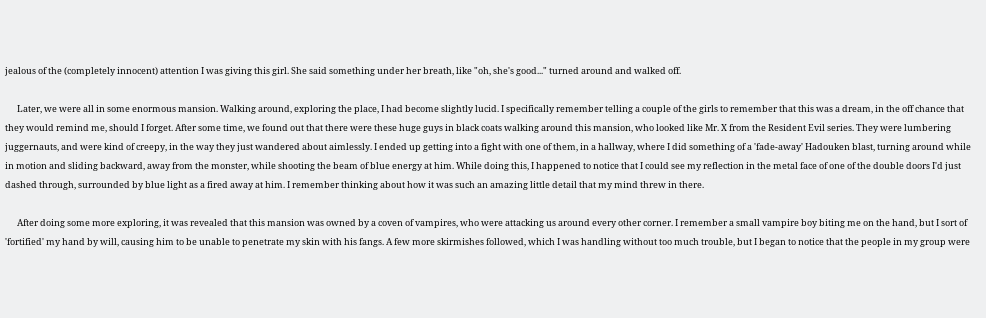jealous of the (completely innocent) attention I was giving this girl. She said something under her breath, like "oh, she's good..." turned around and walked off.

      Later, we were all in some enormous mansion. Walking around, exploring the place, I had become slightly lucid. I specifically remember telling a couple of the girls to remember that this was a dream, in the off chance that they would remind me, should I forget. After some time, we found out that there were these huge guys in black coats walking around this mansion, who looked like Mr. X from the Resident Evil series. They were lumbering juggernauts, and were kind of creepy, in the way they just wandered about aimlessly. I ended up getting into a fight with one of them, in a hallway, where I did something of a 'fade-away' Hadouken blast, turning around while in motion and sliding backward, away from the monster, while shooting the beam of blue energy at him. While doing this, I happened to notice that I could see my reflection in the metal face of one of the double doors I'd just dashed through, surrounded by blue light as a fired away at him. I remember thinking about how it was such an amazing little detail that my mind threw in there.

      After doing some more exploring, it was revealed that this mansion was owned by a coven of vampires, who were attacking us around every other corner. I remember a small vampire boy biting me on the hand, but I sort of 'fortified' my hand by will, causing him to be unable to penetrate my skin with his fangs. A few more skirmishes followed, which I was handling without too much trouble, but I began to notice that the people in my group were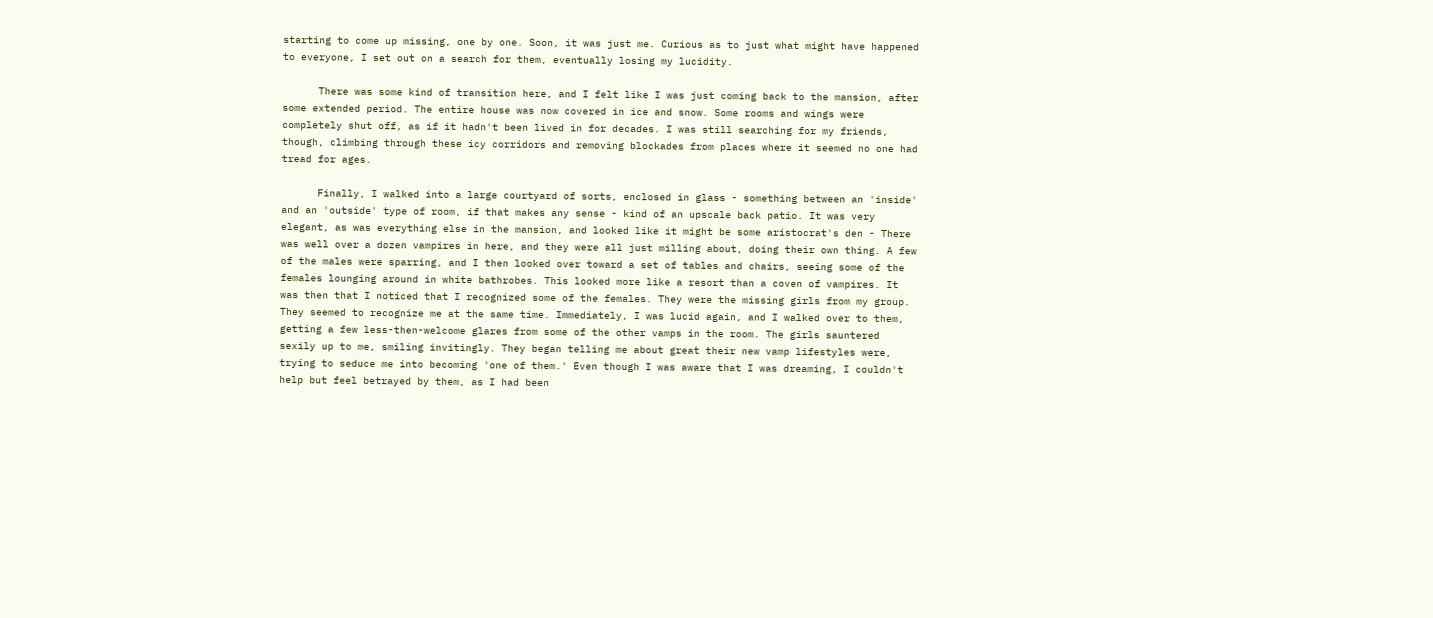starting to come up missing, one by one. Soon, it was just me. Curious as to just what might have happened to everyone, I set out on a search for them, eventually losing my lucidity.

      There was some kind of transition here, and I felt like I was just coming back to the mansion, after some extended period. The entire house was now covered in ice and snow. Some rooms and wings were completely shut off, as if it hadn't been lived in for decades. I was still searching for my friends, though, climbing through these icy corridors and removing blockades from places where it seemed no one had tread for ages.

      Finally, I walked into a large courtyard of sorts, enclosed in glass - something between an 'inside' and an 'outside' type of room, if that makes any sense - kind of an upscale back patio. It was very elegant, as was everything else in the mansion, and looked like it might be some aristocrat's den - There was well over a dozen vampires in here, and they were all just milling about, doing their own thing. A few of the males were sparring, and I then looked over toward a set of tables and chairs, seeing some of the females lounging around in white bathrobes. This looked more like a resort than a coven of vampires. It was then that I noticed that I recognized some of the females. They were the missing girls from my group. They seemed to recognize me at the same time. Immediately, I was lucid again, and I walked over to them, getting a few less-then-welcome glares from some of the other vamps in the room. The girls sauntered sexily up to me, smiling invitingly. They began telling me about great their new vamp lifestyles were, trying to seduce me into becoming 'one of them.' Even though I was aware that I was dreaming, I couldn't help but feel betrayed by them, as I had been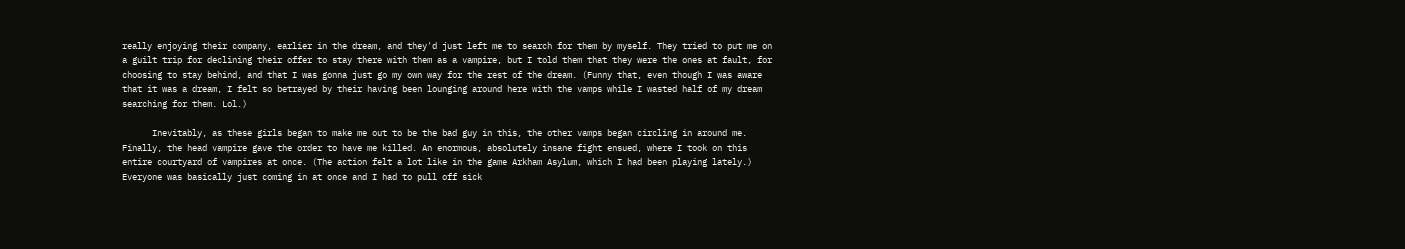really enjoying their company, earlier in the dream, and they'd just left me to search for them by myself. They tried to put me on a guilt trip for declining their offer to stay there with them as a vampire, but I told them that they were the ones at fault, for choosing to stay behind, and that I was gonna just go my own way for the rest of the dream. (Funny that, even though I was aware that it was a dream, I felt so betrayed by their having been lounging around here with the vamps while I wasted half of my dream searching for them. Lol.)

      Inevitably, as these girls began to make me out to be the bad guy in this, the other vamps began circling in around me. Finally, the head vampire gave the order to have me killed. An enormous, absolutely insane fight ensued, where I took on this entire courtyard of vampires at once. (The action felt a lot like in the game Arkham Asylum, which I had been playing lately.) Everyone was basically just coming in at once and I had to pull off sick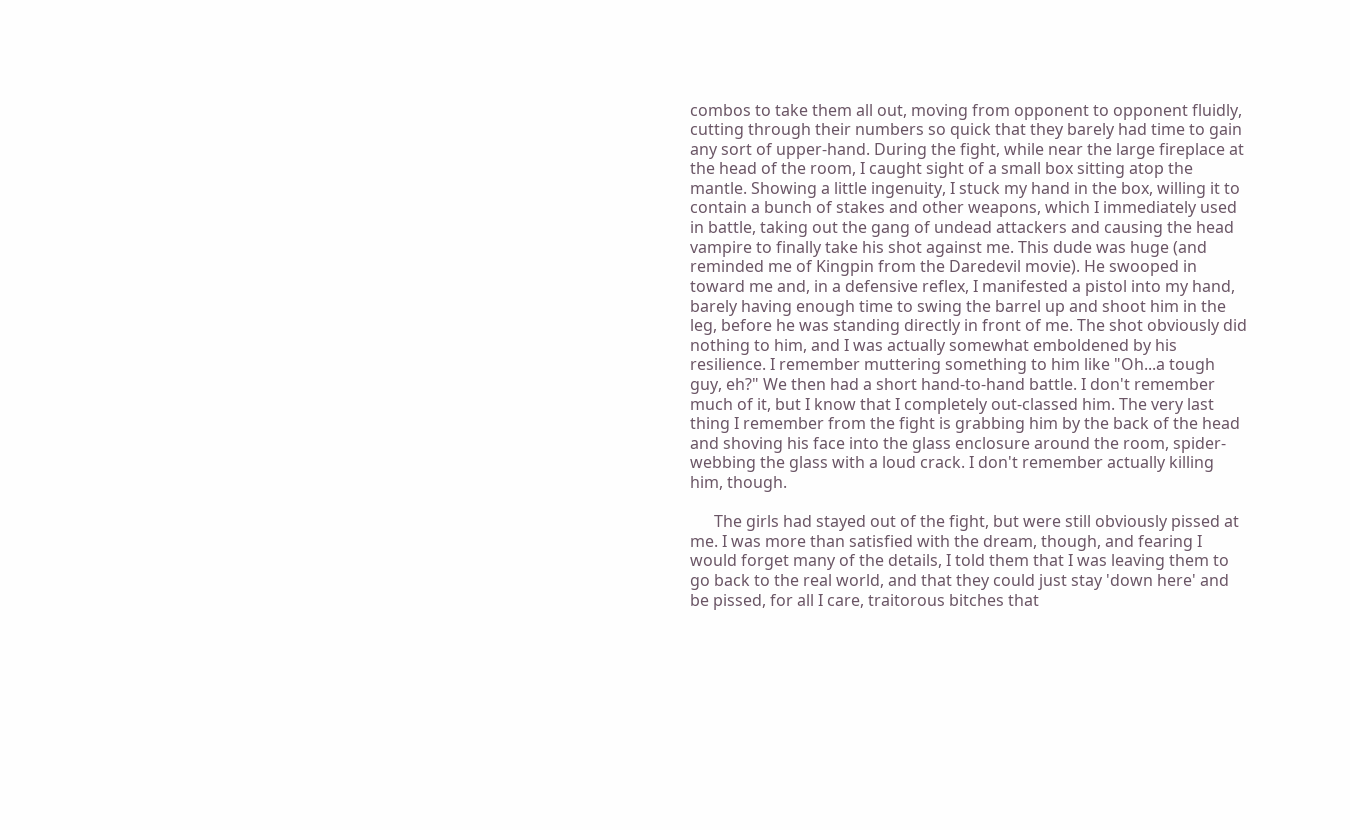combos to take them all out, moving from opponent to opponent fluidly, cutting through their numbers so quick that they barely had time to gain any sort of upper-hand. During the fight, while near the large fireplace at the head of the room, I caught sight of a small box sitting atop the mantle. Showing a little ingenuity, I stuck my hand in the box, willing it to contain a bunch of stakes and other weapons, which I immediately used in battle, taking out the gang of undead attackers and causing the head vampire to finally take his shot against me. This dude was huge (and reminded me of Kingpin from the Daredevil movie). He swooped in toward me and, in a defensive reflex, I manifested a pistol into my hand, barely having enough time to swing the barrel up and shoot him in the leg, before he was standing directly in front of me. The shot obviously did nothing to him, and I was actually somewhat emboldened by his resilience. I remember muttering something to him like "Oh...a tough guy, eh?" We then had a short hand-to-hand battle. I don't remember much of it, but I know that I completely out-classed him. The very last thing I remember from the fight is grabbing him by the back of the head and shoving his face into the glass enclosure around the room, spider-webbing the glass with a loud crack. I don't remember actually killing him, though.

      The girls had stayed out of the fight, but were still obviously pissed at me. I was more than satisfied with the dream, though, and fearing I would forget many of the details, I told them that I was leaving them to go back to the real world, and that they could just stay 'down here' and be pissed, for all I care, traitorous bitches that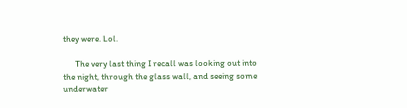they were. Lol.

      The very last thing I recall was looking out into the night, through the glass wall, and seeing some underwater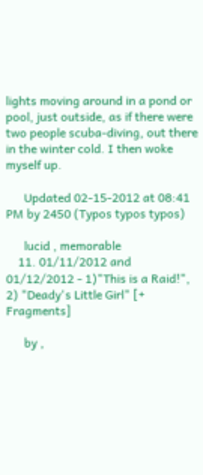lights moving around in a pond or pool, just outside, as if there were two people scuba-diving, out there in the winter cold. I then woke myself up.

      Updated 02-15-2012 at 08:41 PM by 2450 (Typos typos typos)

      lucid , memorable
    11. 01/11/2012 and 01/12/2012 - 1)"This is a Raid!", 2) "Deady's Little Girl" [+ Fragments]

      by ,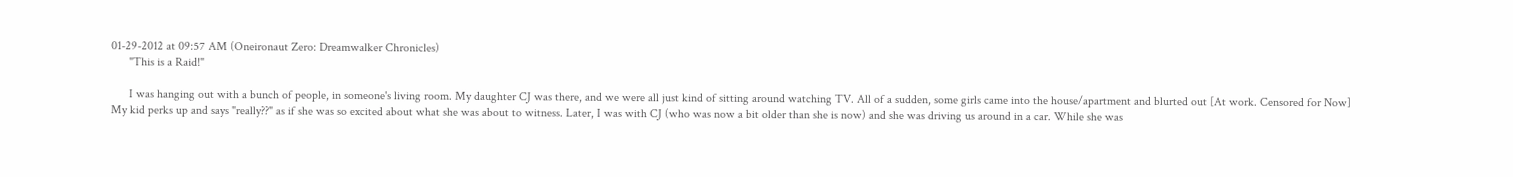01-29-2012 at 09:57 AM (Oneironaut Zero: Dreamwalker Chronicles)
      "This is a Raid!"

      I was hanging out with a bunch of people, in someone's living room. My daughter CJ was there, and we were all just kind of sitting around watching TV. All of a sudden, some girls came into the house/apartment and blurted out [At work. Censored for Now] My kid perks up and says "really??" as if she was so excited about what she was about to witness. Later, I was with CJ (who was now a bit older than she is now) and she was driving us around in a car. While she was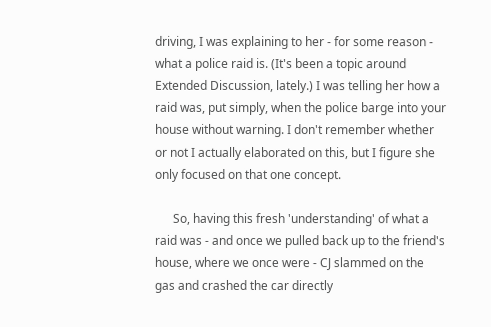driving, I was explaining to her - for some reason - what a police raid is. (It's been a topic around Extended Discussion, lately.) I was telling her how a raid was, put simply, when the police barge into your house without warning. I don't remember whether or not I actually elaborated on this, but I figure she only focused on that one concept.

      So, having this fresh 'understanding' of what a raid was - and once we pulled back up to the friend's house, where we once were - CJ slammed on the gas and crashed the car directly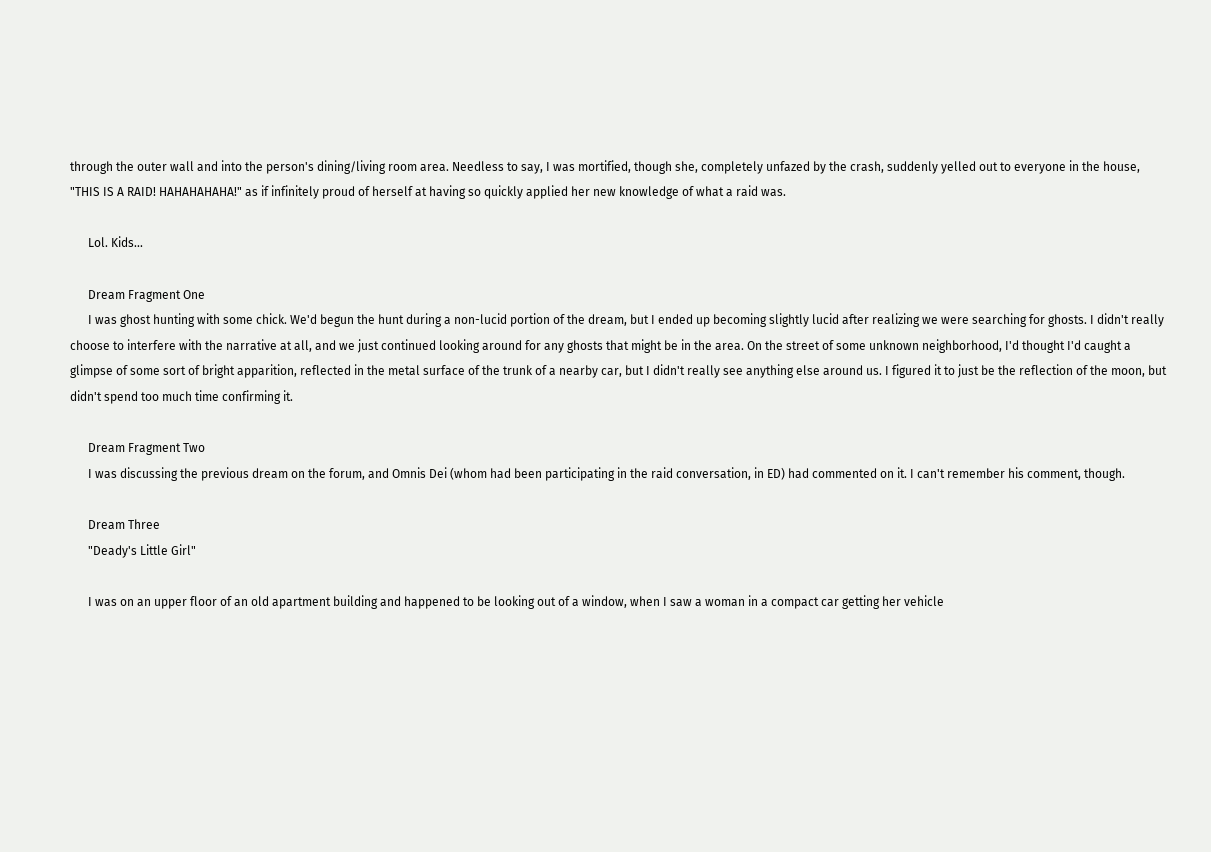through the outer wall and into the person's dining/living room area. Needless to say, I was mortified, though she, completely unfazed by the crash, suddenly yelled out to everyone in the house, "THIS IS A RAID! HAHAHAHAHA!" as if infinitely proud of herself at having so quickly applied her new knowledge of what a raid was.

      Lol. Kids...

      Dream Fragment One
      I was ghost hunting with some chick. We'd begun the hunt during a non-lucid portion of the dream, but I ended up becoming slightly lucid after realizing we were searching for ghosts. I didn't really choose to interfere with the narrative at all, and we just continued looking around for any ghosts that might be in the area. On the street of some unknown neighborhood, I'd thought I'd caught a glimpse of some sort of bright apparition, reflected in the metal surface of the trunk of a nearby car, but I didn't really see anything else around us. I figured it to just be the reflection of the moon, but didn't spend too much time confirming it.

      Dream Fragment Two
      I was discussing the previous dream on the forum, and Omnis Dei (whom had been participating in the raid conversation, in ED) had commented on it. I can't remember his comment, though.

      Dream Three
      "Deady's Little Girl"

      I was on an upper floor of an old apartment building and happened to be looking out of a window, when I saw a woman in a compact car getting her vehicle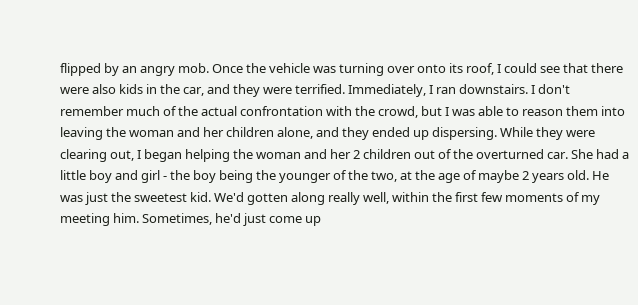flipped by an angry mob. Once the vehicle was turning over onto its roof, I could see that there were also kids in the car, and they were terrified. Immediately, I ran downstairs. I don't remember much of the actual confrontation with the crowd, but I was able to reason them into leaving the woman and her children alone, and they ended up dispersing. While they were clearing out, I began helping the woman and her 2 children out of the overturned car. She had a little boy and girl - the boy being the younger of the two, at the age of maybe 2 years old. He was just the sweetest kid. We'd gotten along really well, within the first few moments of my meeting him. Sometimes, he'd just come up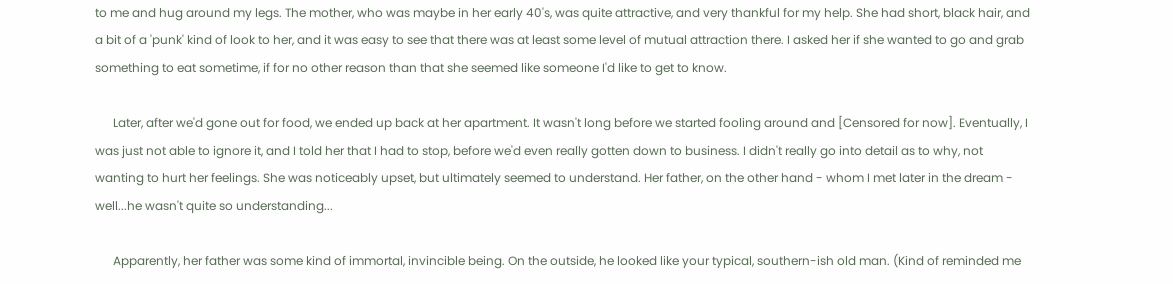to me and hug around my legs. The mother, who was maybe in her early 40's, was quite attractive, and very thankful for my help. She had short, black hair, and a bit of a 'punk' kind of look to her, and it was easy to see that there was at least some level of mutual attraction there. I asked her if she wanted to go and grab something to eat sometime, if for no other reason than that she seemed like someone I'd like to get to know.

      Later, after we'd gone out for food, we ended up back at her apartment. It wasn't long before we started fooling around and [Censored for now]. Eventually, I was just not able to ignore it, and I told her that I had to stop, before we'd even really gotten down to business. I didn't really go into detail as to why, not wanting to hurt her feelings. She was noticeably upset, but ultimately seemed to understand. Her father, on the other hand - whom I met later in the dream - well...he wasn't quite so understanding...

      Apparently, her father was some kind of immortal, invincible being. On the outside, he looked like your typical, southern-ish old man. (Kind of reminded me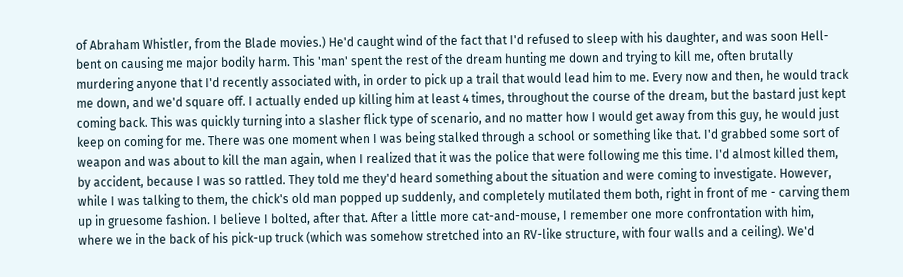of Abraham Whistler, from the Blade movies.) He'd caught wind of the fact that I'd refused to sleep with his daughter, and was soon Hell-bent on causing me major bodily harm. This 'man' spent the rest of the dream hunting me down and trying to kill me, often brutally murdering anyone that I'd recently associated with, in order to pick up a trail that would lead him to me. Every now and then, he would track me down, and we'd square off. I actually ended up killing him at least 4 times, throughout the course of the dream, but the bastard just kept coming back. This was quickly turning into a slasher flick type of scenario, and no matter how I would get away from this guy, he would just keep on coming for me. There was one moment when I was being stalked through a school or something like that. I'd grabbed some sort of weapon and was about to kill the man again, when I realized that it was the police that were following me this time. I'd almost killed them, by accident, because I was so rattled. They told me they'd heard something about the situation and were coming to investigate. However, while I was talking to them, the chick's old man popped up suddenly, and completely mutilated them both, right in front of me - carving them up in gruesome fashion. I believe I bolted, after that. After a little more cat-and-mouse, I remember one more confrontation with him, where we in the back of his pick-up truck (which was somehow stretched into an RV-like structure, with four walls and a ceiling). We'd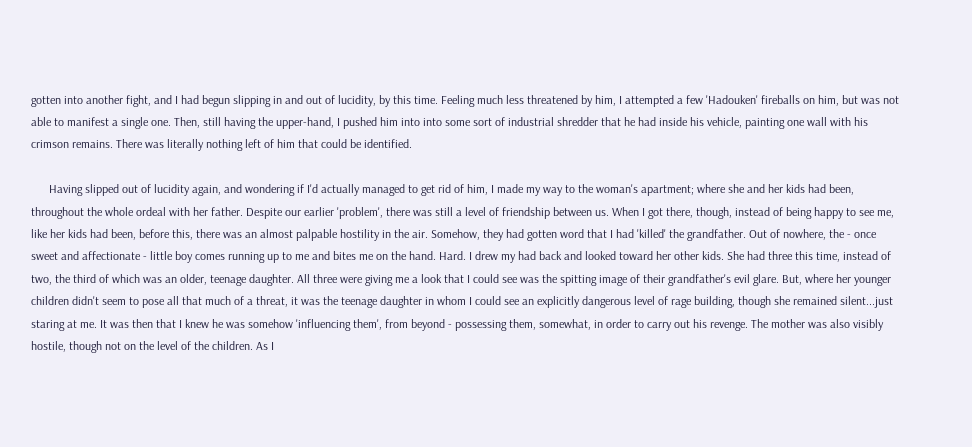gotten into another fight, and I had begun slipping in and out of lucidity, by this time. Feeling much less threatened by him, I attempted a few 'Hadouken' fireballs on him, but was not able to manifest a single one. Then, still having the upper-hand, I pushed him into into some sort of industrial shredder that he had inside his vehicle, painting one wall with his crimson remains. There was literally nothing left of him that could be identified.

      Having slipped out of lucidity again, and wondering if I'd actually managed to get rid of him, I made my way to the woman's apartment; where she and her kids had been, throughout the whole ordeal with her father. Despite our earlier 'problem', there was still a level of friendship between us. When I got there, though, instead of being happy to see me, like her kids had been, before this, there was an almost palpable hostility in the air. Somehow, they had gotten word that I had 'killed' the grandfather. Out of nowhere, the - once sweet and affectionate - little boy comes running up to me and bites me on the hand. Hard. I drew my had back and looked toward her other kids. She had three this time, instead of two, the third of which was an older, teenage daughter. All three were giving me a look that I could see was the spitting image of their grandfather's evil glare. But, where her younger children didn't seem to pose all that much of a threat, it was the teenage daughter in whom I could see an explicitly dangerous level of rage building, though she remained silent...just staring at me. It was then that I knew he was somehow 'influencing them', from beyond - possessing them, somewhat, in order to carry out his revenge. The mother was also visibly hostile, though not on the level of the children. As I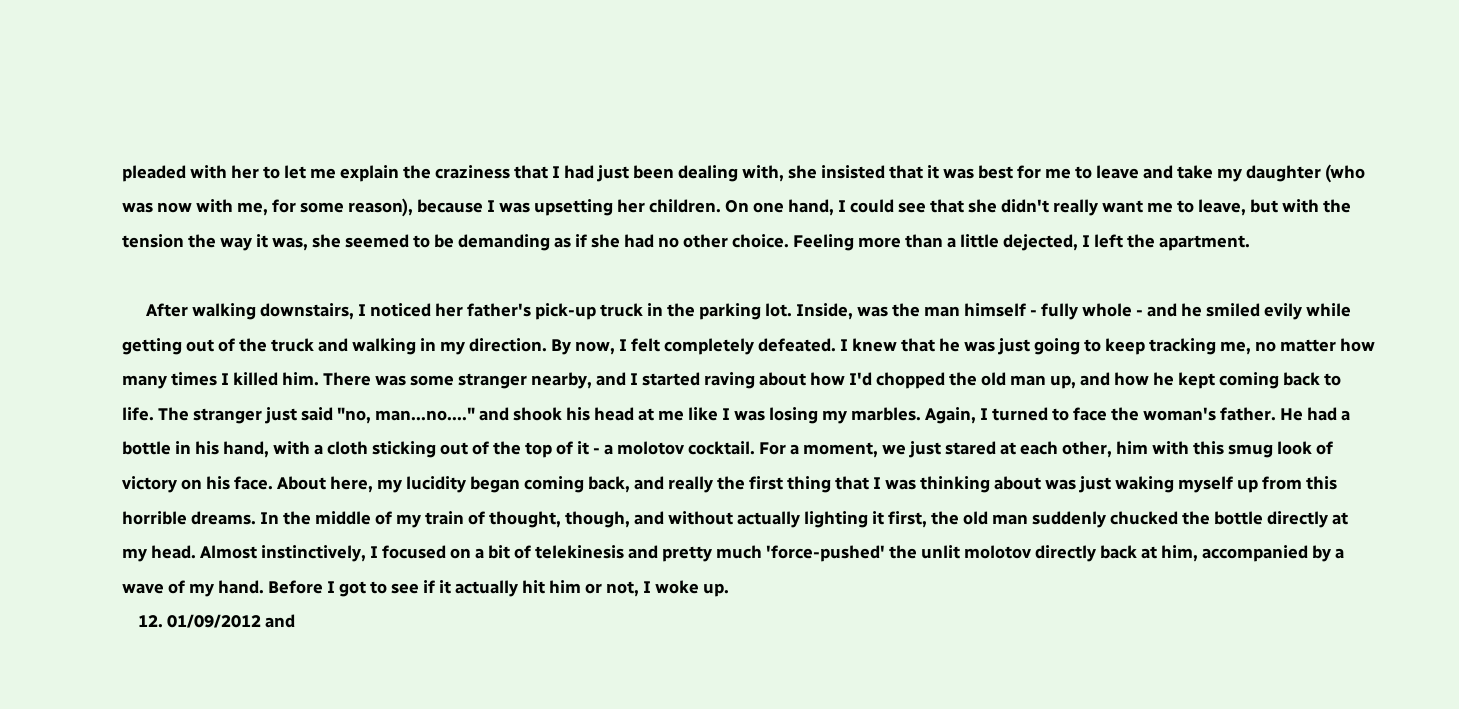pleaded with her to let me explain the craziness that I had just been dealing with, she insisted that it was best for me to leave and take my daughter (who was now with me, for some reason), because I was upsetting her children. On one hand, I could see that she didn't really want me to leave, but with the tension the way it was, she seemed to be demanding as if she had no other choice. Feeling more than a little dejected, I left the apartment.

      After walking downstairs, I noticed her father's pick-up truck in the parking lot. Inside, was the man himself - fully whole - and he smiled evily while getting out of the truck and walking in my direction. By now, I felt completely defeated. I knew that he was just going to keep tracking me, no matter how many times I killed him. There was some stranger nearby, and I started raving about how I'd chopped the old man up, and how he kept coming back to life. The stranger just said "no, man...no...." and shook his head at me like I was losing my marbles. Again, I turned to face the woman's father. He had a bottle in his hand, with a cloth sticking out of the top of it - a molotov cocktail. For a moment, we just stared at each other, him with this smug look of victory on his face. About here, my lucidity began coming back, and really the first thing that I was thinking about was just waking myself up from this horrible dreams. In the middle of my train of thought, though, and without actually lighting it first, the old man suddenly chucked the bottle directly at my head. Almost instinctively, I focused on a bit of telekinesis and pretty much 'force-pushed' the unlit molotov directly back at him, accompanied by a wave of my hand. Before I got to see if it actually hit him or not, I woke up.
    12. 01/09/2012 and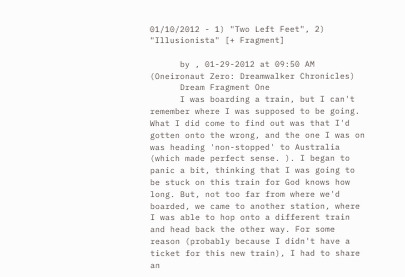01/10/2012 - 1) "Two Left Feet", 2) "Illusionista" [+ Fragment]

      by , 01-29-2012 at 09:50 AM (Oneironaut Zero: Dreamwalker Chronicles)
      Dream Fragment One
      I was boarding a train, but I can't remember where I was supposed to be going. What I did come to find out was that I'd gotten onto the wrong, and the one I was on was heading 'non-stopped' to Australia (which made perfect sense. ). I began to panic a bit, thinking that I was going to be stuck on this train for God knows how long. But, not too far from where we'd boarded, we came to another station, where I was able to hop onto a different train and head back the other way. For some reason (probably because I didn't have a ticket for this new train), I had to share an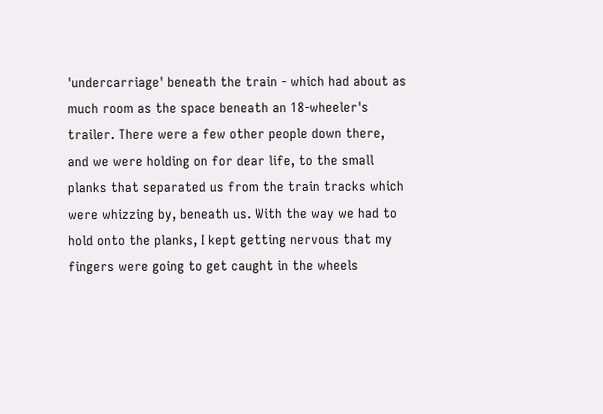'undercarriage' beneath the train - which had about as much room as the space beneath an 18-wheeler's trailer. There were a few other people down there, and we were holding on for dear life, to the small planks that separated us from the train tracks which were whizzing by, beneath us. With the way we had to hold onto the planks, I kept getting nervous that my fingers were going to get caught in the wheels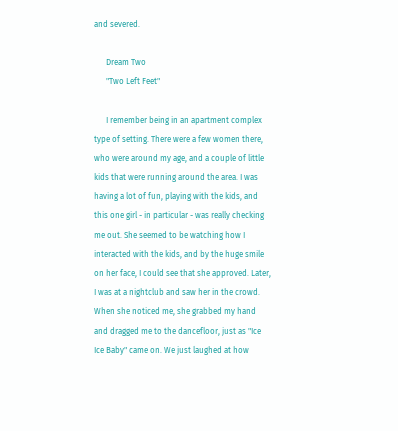and severed.

      Dream Two
      "Two Left Feet"

      I remember being in an apartment complex type of setting. There were a few women there, who were around my age, and a couple of little kids that were running around the area. I was having a lot of fun, playing with the kids, and this one girl - in particular - was really checking me out. She seemed to be watching how I interacted with the kids, and by the huge smile on her face, I could see that she approved. Later, I was at a nightclub and saw her in the crowd. When she noticed me, she grabbed my hand and dragged me to the dancefloor, just as "Ice Ice Baby" came on. We just laughed at how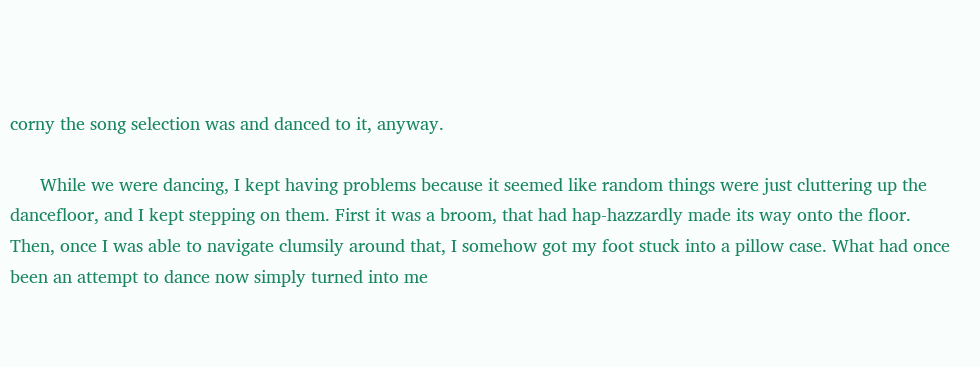corny the song selection was and danced to it, anyway.

      While we were dancing, I kept having problems because it seemed like random things were just cluttering up the dancefloor, and I kept stepping on them. First it was a broom, that had hap-hazzardly made its way onto the floor. Then, once I was able to navigate clumsily around that, I somehow got my foot stuck into a pillow case. What had once been an attempt to dance now simply turned into me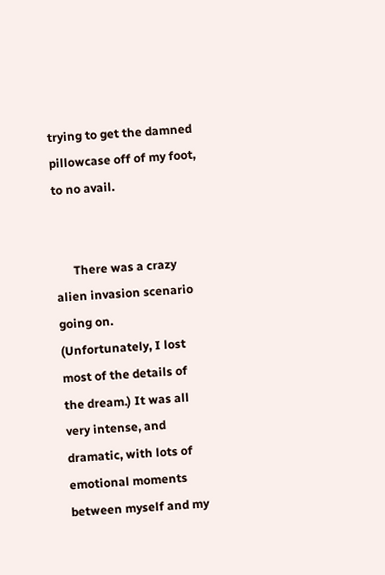trying to get the damned pillowcase off of my foot, to no avail.


      There was a crazy alien invasion scenario going on. (Unfortunately, I lost most of the details of the dream.) It was all very intense, and dramatic, with lots of emotional moments between myself and my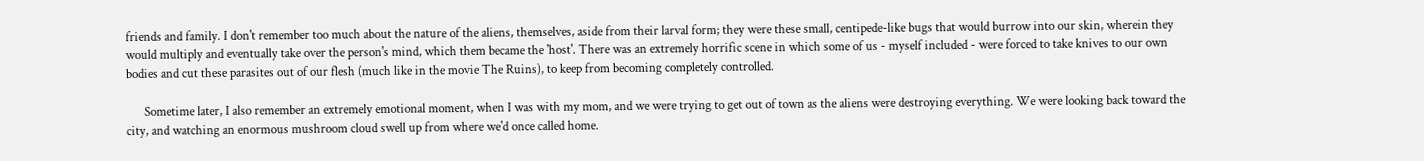friends and family. I don't remember too much about the nature of the aliens, themselves, aside from their larval form; they were these small, centipede-like bugs that would burrow into our skin, wherein they would multiply and eventually take over the person's mind, which them became the 'host'. There was an extremely horrific scene in which some of us - myself included - were forced to take knives to our own bodies and cut these parasites out of our flesh (much like in the movie The Ruins), to keep from becoming completely controlled.

      Sometime later, I also remember an extremely emotional moment, when I was with my mom, and we were trying to get out of town as the aliens were destroying everything. We were looking back toward the city, and watching an enormous mushroom cloud swell up from where we'd once called home.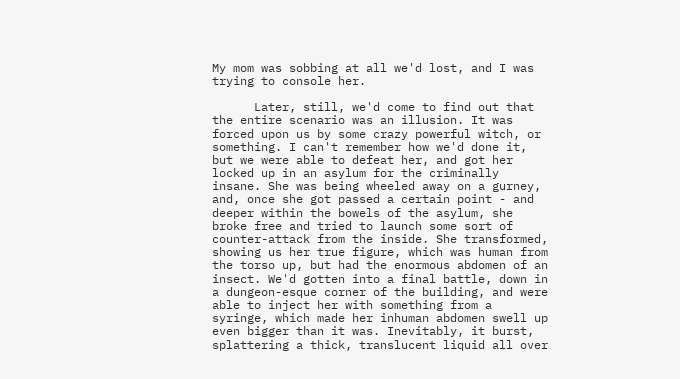My mom was sobbing at all we'd lost, and I was trying to console her.

      Later, still, we'd come to find out that the entire scenario was an illusion. It was forced upon us by some crazy powerful witch, or something. I can't remember how we'd done it, but we were able to defeat her, and got her locked up in an asylum for the criminally insane. She was being wheeled away on a gurney, and, once she got passed a certain point - and deeper within the bowels of the asylum, she broke free and tried to launch some sort of counter-attack from the inside. She transformed, showing us her true figure, which was human from the torso up, but had the enormous abdomen of an insect. We'd gotten into a final battle, down in a dungeon-esque corner of the building, and were able to inject her with something from a syringe, which made her inhuman abdomen swell up even bigger than it was. Inevitably, it burst, splattering a thick, translucent liquid all over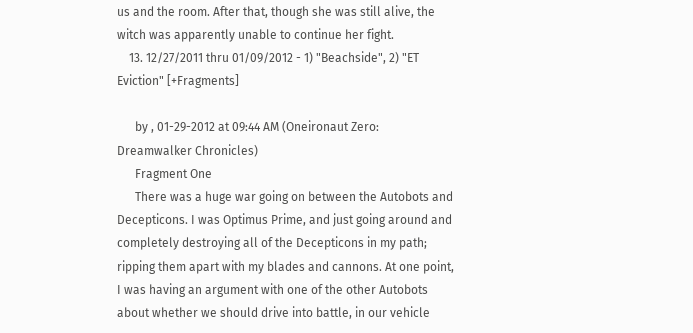us and the room. After that, though she was still alive, the witch was apparently unable to continue her fight.
    13. 12/27/2011 thru 01/09/2012 - 1) "Beachside", 2) "ET Eviction" [+Fragments]

      by , 01-29-2012 at 09:44 AM (Oneironaut Zero: Dreamwalker Chronicles)
      Fragment One
      There was a huge war going on between the Autobots and Decepticons. I was Optimus Prime, and just going around and completely destroying all of the Decepticons in my path; ripping them apart with my blades and cannons. At one point, I was having an argument with one of the other Autobots about whether we should drive into battle, in our vehicle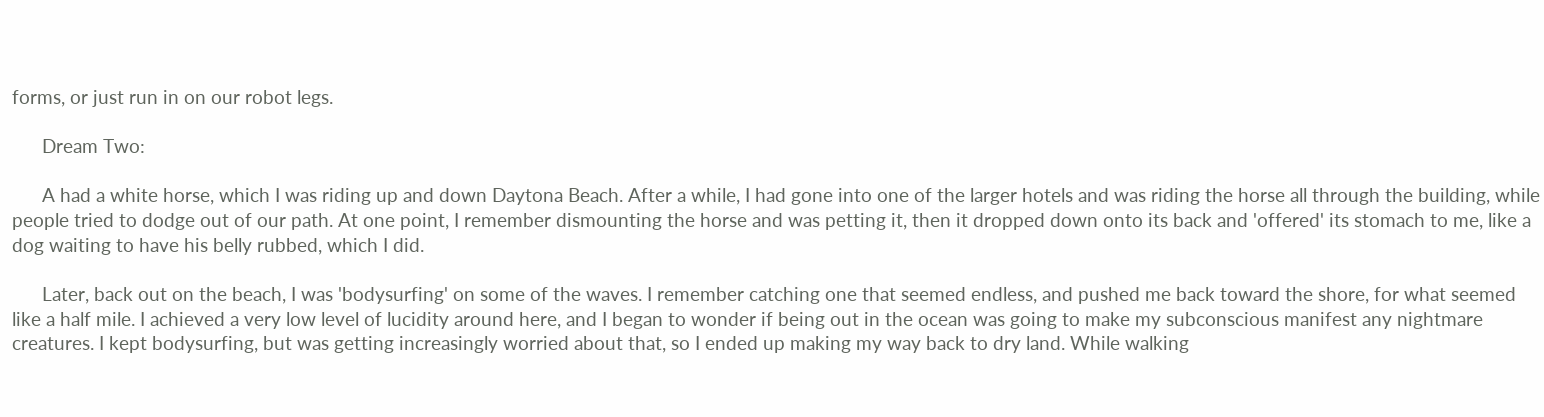forms, or just run in on our robot legs.

      Dream Two:

      A had a white horse, which I was riding up and down Daytona Beach. After a while, I had gone into one of the larger hotels and was riding the horse all through the building, while people tried to dodge out of our path. At one point, I remember dismounting the horse and was petting it, then it dropped down onto its back and 'offered' its stomach to me, like a dog waiting to have his belly rubbed, which I did.

      Later, back out on the beach, I was 'bodysurfing' on some of the waves. I remember catching one that seemed endless, and pushed me back toward the shore, for what seemed like a half mile. I achieved a very low level of lucidity around here, and I began to wonder if being out in the ocean was going to make my subconscious manifest any nightmare creatures. I kept bodysurfing, but was getting increasingly worried about that, so I ended up making my way back to dry land. While walking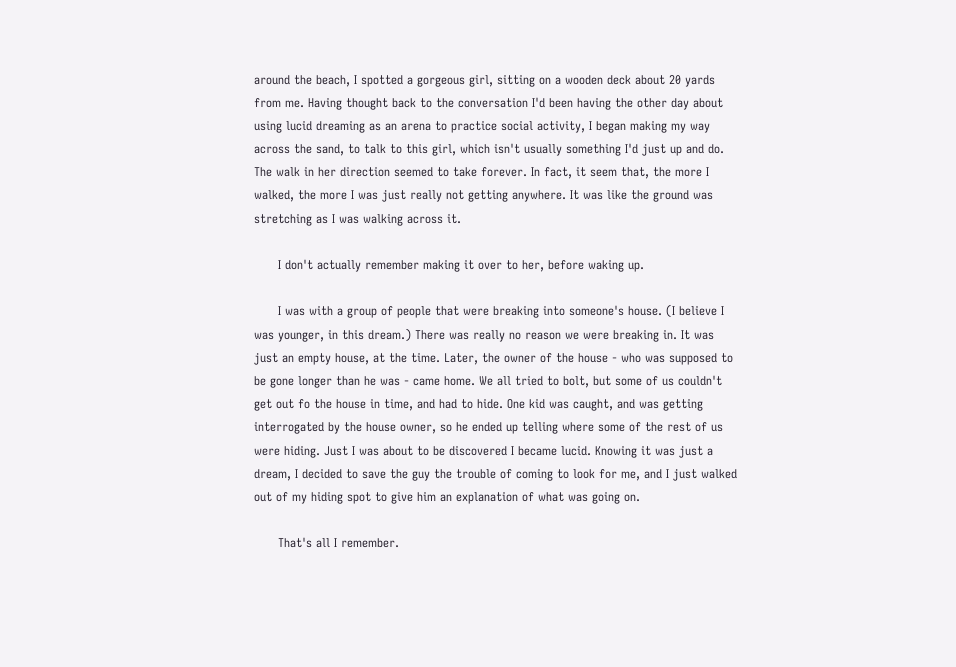around the beach, I spotted a gorgeous girl, sitting on a wooden deck about 20 yards from me. Having thought back to the conversation I'd been having the other day about using lucid dreaming as an arena to practice social activity, I began making my way across the sand, to talk to this girl, which isn't usually something I'd just up and do. The walk in her direction seemed to take forever. In fact, it seem that, the more I walked, the more I was just really not getting anywhere. It was like the ground was stretching as I was walking across it.

      I don't actually remember making it over to her, before waking up.

      I was with a group of people that were breaking into someone's house. (I believe I was younger, in this dream.) There was really no reason we were breaking in. It was just an empty house, at the time. Later, the owner of the house - who was supposed to be gone longer than he was - came home. We all tried to bolt, but some of us couldn't get out fo the house in time, and had to hide. One kid was caught, and was getting interrogated by the house owner, so he ended up telling where some of the rest of us were hiding. Just I was about to be discovered I became lucid. Knowing it was just a dream, I decided to save the guy the trouble of coming to look for me, and I just walked out of my hiding spot to give him an explanation of what was going on.

      That's all I remember.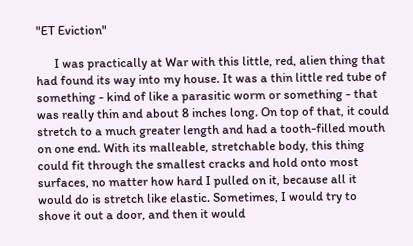"ET Eviction"

      I was practically at War with this little, red, alien thing that had found its way into my house. It was a thin little red tube of something - kind of like a parasitic worm or something - that was really thin and about 8 inches long. On top of that, it could stretch to a much greater length and had a tooth-filled mouth on one end. With its malleable, stretchable body, this thing could fit through the smallest cracks and hold onto most surfaces, no matter how hard I pulled on it, because all it would do is stretch like elastic. Sometimes, I would try to shove it out a door, and then it would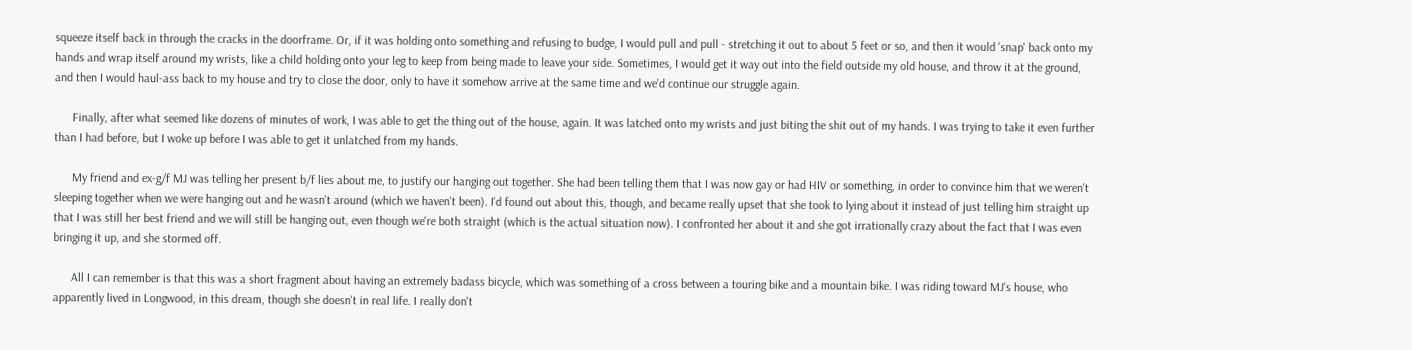squeeze itself back in through the cracks in the doorframe. Or, if it was holding onto something and refusing to budge, I would pull and pull - stretching it out to about 5 feet or so, and then it would 'snap' back onto my hands and wrap itself around my wrists, like a child holding onto your leg to keep from being made to leave your side. Sometimes, I would get it way out into the field outside my old house, and throw it at the ground, and then I would haul-ass back to my house and try to close the door, only to have it somehow arrive at the same time and we'd continue our struggle again.

      Finally, after what seemed like dozens of minutes of work, I was able to get the thing out of the house, again. It was latched onto my wrists and just biting the shit out of my hands. I was trying to take it even further than I had before, but I woke up before I was able to get it unlatched from my hands.

      My friend and ex-g/f MJ was telling her present b/f lies about me, to justify our hanging out together. She had been telling them that I was now gay or had HIV or something, in order to convince him that we weren't sleeping together when we were hanging out and he wasn't around (which we haven't been). I'd found out about this, though, and became really upset that she took to lying about it instead of just telling him straight up that I was still her best friend and we will still be hanging out, even though we're both straight (which is the actual situation now). I confronted her about it and she got irrationally crazy about the fact that I was even bringing it up, and she stormed off.

      All I can remember is that this was a short fragment about having an extremely badass bicycle, which was something of a cross between a touring bike and a mountain bike. I was riding toward MJ's house, who apparently lived in Longwood, in this dream, though she doesn't in real life. I really don't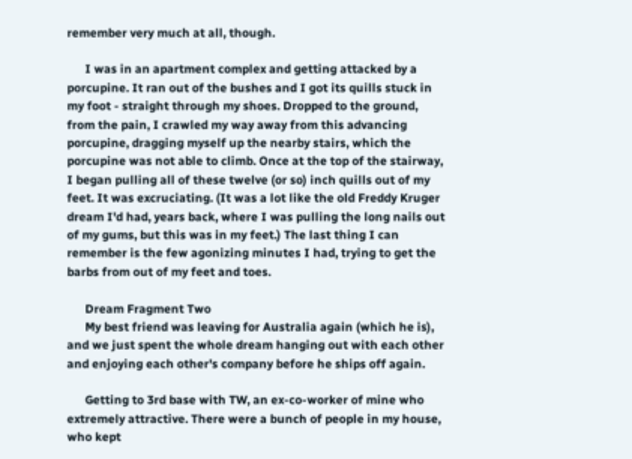remember very much at all, though.

      I was in an apartment complex and getting attacked by a porcupine. It ran out of the bushes and I got its quills stuck in my foot - straight through my shoes. Dropped to the ground, from the pain, I crawled my way away from this advancing porcupine, dragging myself up the nearby stairs, which the porcupine was not able to climb. Once at the top of the stairway, I began pulling all of these twelve (or so) inch quills out of my feet. It was excruciating. (It was a lot like the old Freddy Kruger dream I'd had, years back, where I was pulling the long nails out of my gums, but this was in my feet.) The last thing I can remember is the few agonizing minutes I had, trying to get the barbs from out of my feet and toes.

      Dream Fragment Two
      My best friend was leaving for Australia again (which he is), and we just spent the whole dream hanging out with each other and enjoying each other's company before he ships off again.

      Getting to 3rd base with TW, an ex-co-worker of mine who extremely attractive. There were a bunch of people in my house, who kept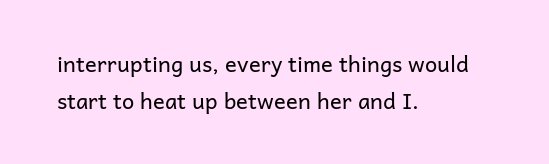interrupting us, every time things would start to heat up between her and I.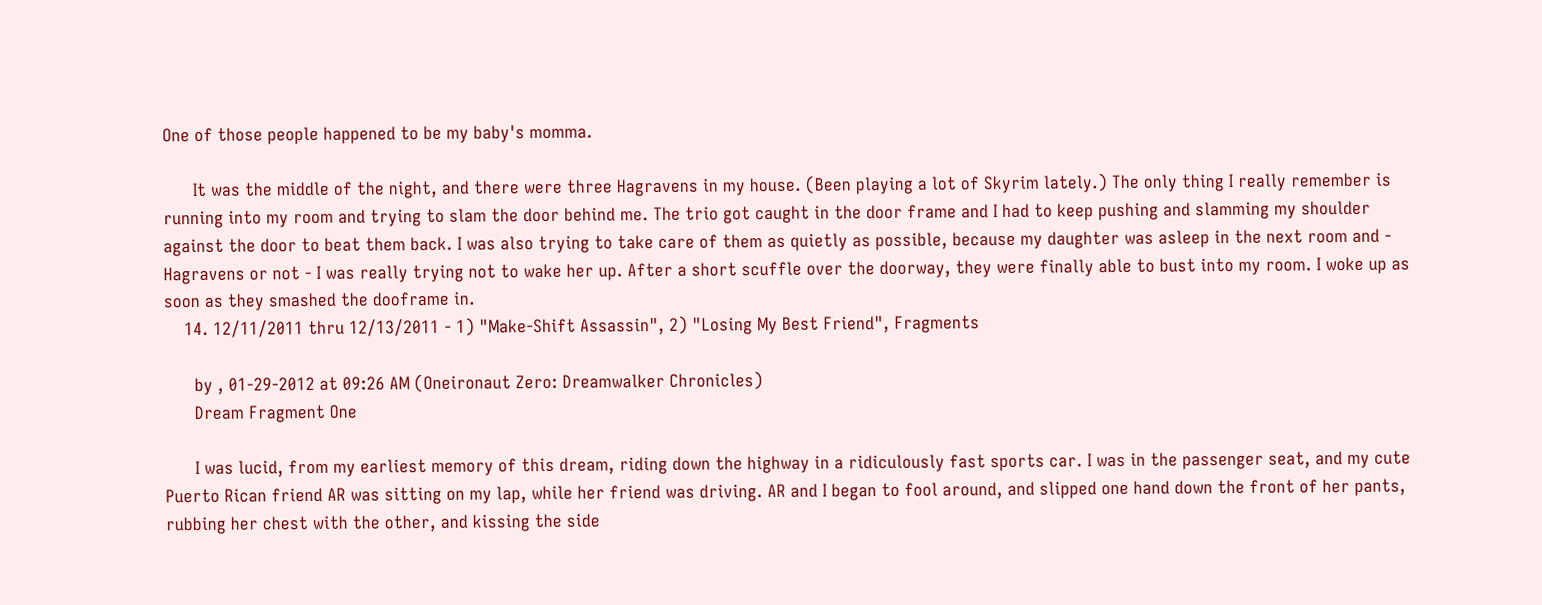One of those people happened to be my baby's momma.

      It was the middle of the night, and there were three Hagravens in my house. (Been playing a lot of Skyrim lately.) The only thing I really remember is running into my room and trying to slam the door behind me. The trio got caught in the door frame and I had to keep pushing and slamming my shoulder against the door to beat them back. I was also trying to take care of them as quietly as possible, because my daughter was asleep in the next room and - Hagravens or not - I was really trying not to wake her up. After a short scuffle over the doorway, they were finally able to bust into my room. I woke up as soon as they smashed the dooframe in.
    14. 12/11/2011 thru 12/13/2011 - 1) "Make-Shift Assassin", 2) "Losing My Best Friend", Fragments

      by , 01-29-2012 at 09:26 AM (Oneironaut Zero: Dreamwalker Chronicles)
      Dream Fragment One

      I was lucid, from my earliest memory of this dream, riding down the highway in a ridiculously fast sports car. I was in the passenger seat, and my cute Puerto Rican friend AR was sitting on my lap, while her friend was driving. AR and I began to fool around, and slipped one hand down the front of her pants, rubbing her chest with the other, and kissing the side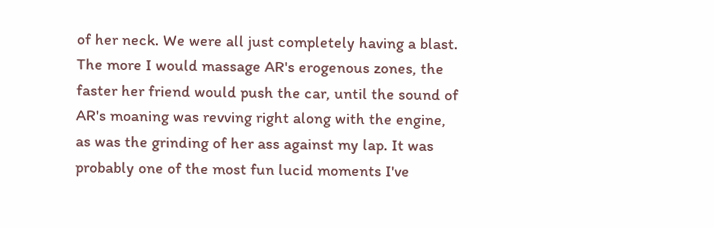of her neck. We were all just completely having a blast. The more I would massage AR's erogenous zones, the faster her friend would push the car, until the sound of AR's moaning was revving right along with the engine, as was the grinding of her ass against my lap. It was probably one of the most fun lucid moments I've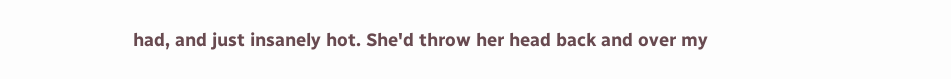had, and just insanely hot. She'd throw her head back and over my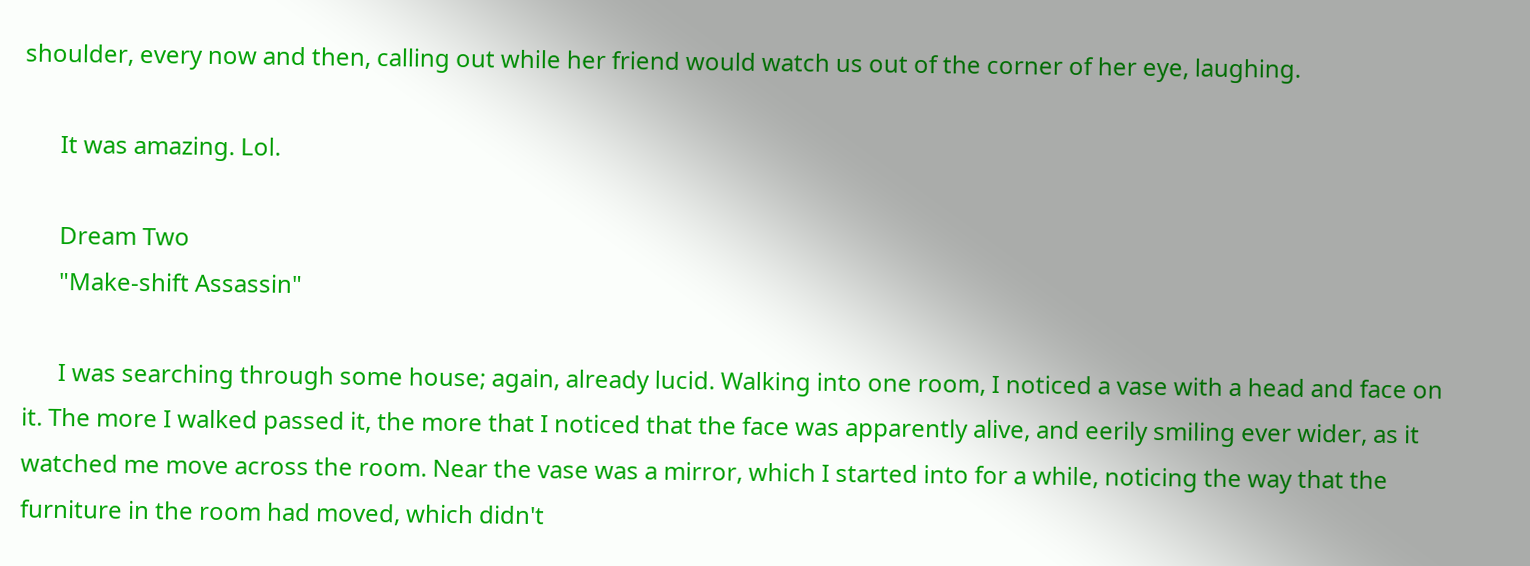shoulder, every now and then, calling out while her friend would watch us out of the corner of her eye, laughing.

      It was amazing. Lol.

      Dream Two
      "Make-shift Assassin"

      I was searching through some house; again, already lucid. Walking into one room, I noticed a vase with a head and face on it. The more I walked passed it, the more that I noticed that the face was apparently alive, and eerily smiling ever wider, as it watched me move across the room. Near the vase was a mirror, which I started into for a while, noticing the way that the furniture in the room had moved, which didn't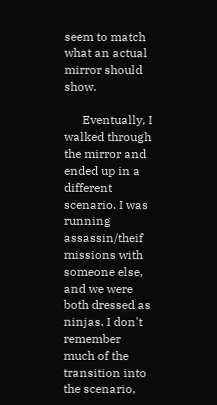seem to match what an actual mirror should show.

      Eventually, I walked through the mirror and ended up in a different scenario. I was running assassin/theif missions with someone else, and we were both dressed as ninjas. I don't remember much of the transition into the scenario,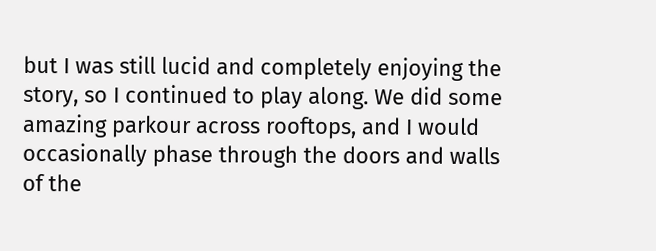but I was still lucid and completely enjoying the story, so I continued to play along. We did some amazing parkour across rooftops, and I would occasionally phase through the doors and walls of the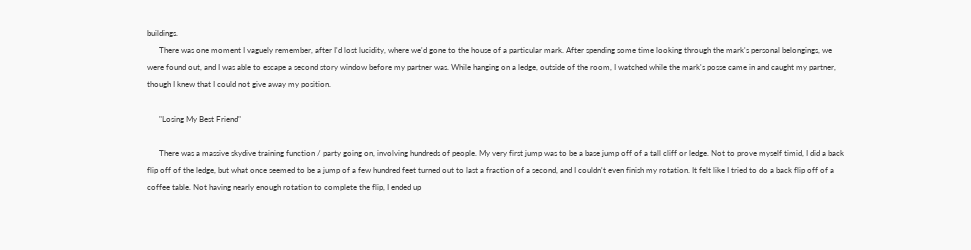buildings.
      There was one moment I vaguely remember, after I'd lost lucidity, where we'd gone to the house of a particular mark. After spending some time looking through the mark's personal belongings, we were found out, and I was able to escape a second story window before my partner was. While hanging on a ledge, outside of the room, I watched while the mark's posse came in and caught my partner, though I knew that I could not give away my position.

      "Losing My Best Friend"

      There was a massive skydive training function / party going on, involving hundreds of people. My very first jump was to be a base jump off of a tall cliff or ledge. Not to prove myself timid, I did a back flip off of the ledge, but what once seemed to be a jump of a few hundred feet turned out to last a fraction of a second, and I couldn't even finish my rotation. It felt like I tried to do a back flip off of a coffee table. Not having nearly enough rotation to complete the flip, I ended up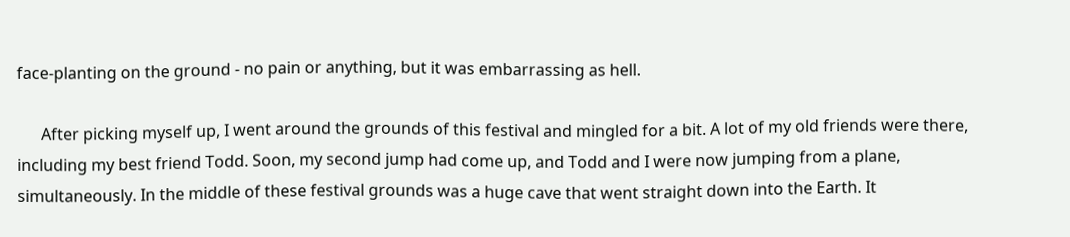face-planting on the ground - no pain or anything, but it was embarrassing as hell.

      After picking myself up, I went around the grounds of this festival and mingled for a bit. A lot of my old friends were there, including my best friend Todd. Soon, my second jump had come up, and Todd and I were now jumping from a plane, simultaneously. In the middle of these festival grounds was a huge cave that went straight down into the Earth. It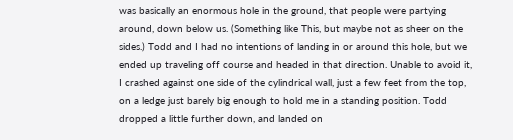was basically an enormous hole in the ground, that people were partying around, down below us. (Something like This, but maybe not as sheer on the sides.) Todd and I had no intentions of landing in or around this hole, but we ended up traveling off course and headed in that direction. Unable to avoid it, I crashed against one side of the cylindrical wall, just a few feet from the top, on a ledge just barely big enough to hold me in a standing position. Todd dropped a little further down, and landed on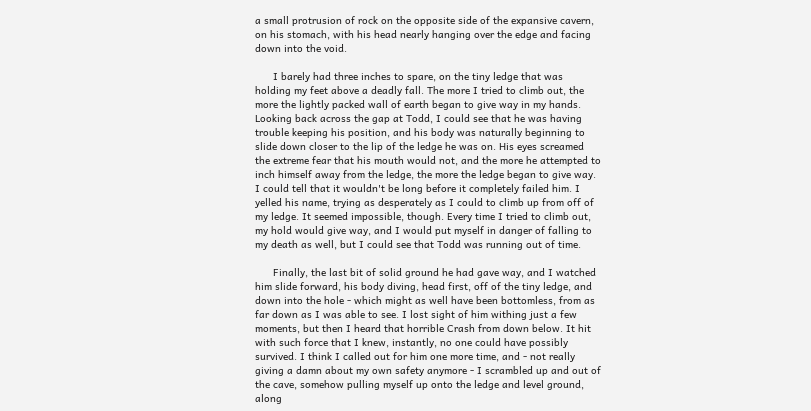a small protrusion of rock on the opposite side of the expansive cavern, on his stomach, with his head nearly hanging over the edge and facing down into the void.

      I barely had three inches to spare, on the tiny ledge that was holding my feet above a deadly fall. The more I tried to climb out, the more the lightly packed wall of earth began to give way in my hands. Looking back across the gap at Todd, I could see that he was having trouble keeping his position, and his body was naturally beginning to slide down closer to the lip of the ledge he was on. His eyes screamed the extreme fear that his mouth would not, and the more he attempted to inch himself away from the ledge, the more the ledge began to give way. I could tell that it wouldn't be long before it completely failed him. I yelled his name, trying as desperately as I could to climb up from off of my ledge. It seemed impossible, though. Every time I tried to climb out, my hold would give way, and I would put myself in danger of falling to my death as well, but I could see that Todd was running out of time.

      Finally, the last bit of solid ground he had gave way, and I watched him slide forward, his body diving, head first, off of the tiny ledge, and down into the hole - which might as well have been bottomless, from as far down as I was able to see. I lost sight of him withing just a few moments, but then I heard that horrible Crash from down below. It hit with such force that I knew, instantly, no one could have possibly survived. I think I called out for him one more time, and - not really giving a damn about my own safety anymore - I scrambled up and out of the cave, somehow pulling myself up onto the ledge and level ground, along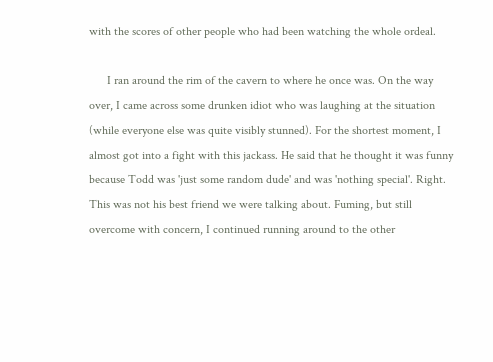with the scores of other people who had been watching the whole ordeal.

      I ran around the rim of the cavern to where he once was. On the way over, I came across some drunken idiot who was laughing at the situation (while everyone else was quite visibly stunned). For the shortest moment, I almost got into a fight with this jackass. He said that he thought it was funny because Todd was 'just some random dude' and was 'nothing special'. Right. This was not his best friend we were talking about. Fuming, but still overcome with concern, I continued running around to the other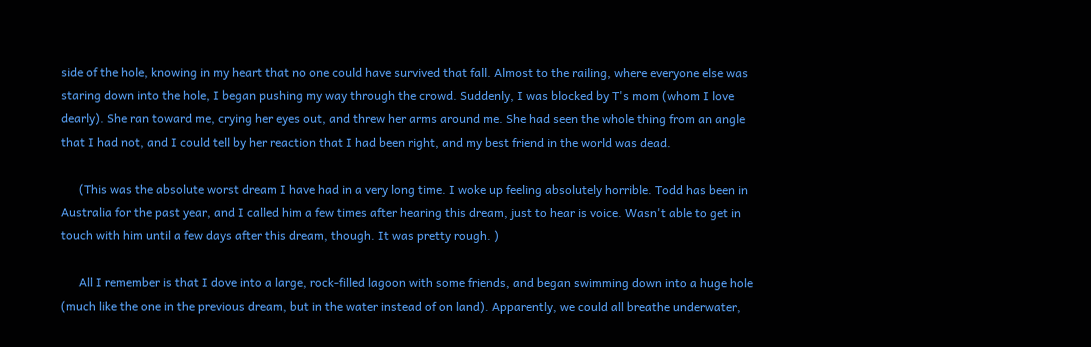side of the hole, knowing in my heart that no one could have survived that fall. Almost to the railing, where everyone else was staring down into the hole, I began pushing my way through the crowd. Suddenly, I was blocked by T's mom (whom I love dearly). She ran toward me, crying her eyes out, and threw her arms around me. She had seen the whole thing from an angle that I had not, and I could tell by her reaction that I had been right, and my best friend in the world was dead.

      (This was the absolute worst dream I have had in a very long time. I woke up feeling absolutely horrible. Todd has been in Australia for the past year, and I called him a few times after hearing this dream, just to hear is voice. Wasn't able to get in touch with him until a few days after this dream, though. It was pretty rough. )

      All I remember is that I dove into a large, rock-filled lagoon with some friends, and began swimming down into a huge hole (much like the one in the previous dream, but in the water instead of on land). Apparently, we could all breathe underwater,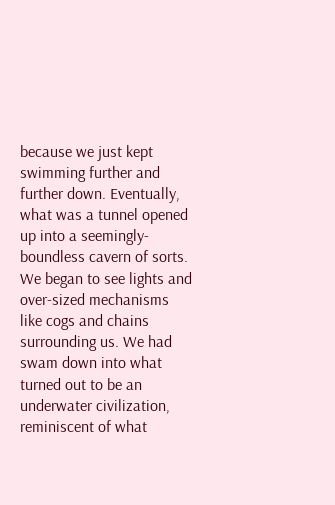because we just kept swimming further and further down. Eventually, what was a tunnel opened up into a seemingly-boundless cavern of sorts. We began to see lights and over-sized mechanisms like cogs and chains surrounding us. We had swam down into what turned out to be an underwater civilization, reminiscent of what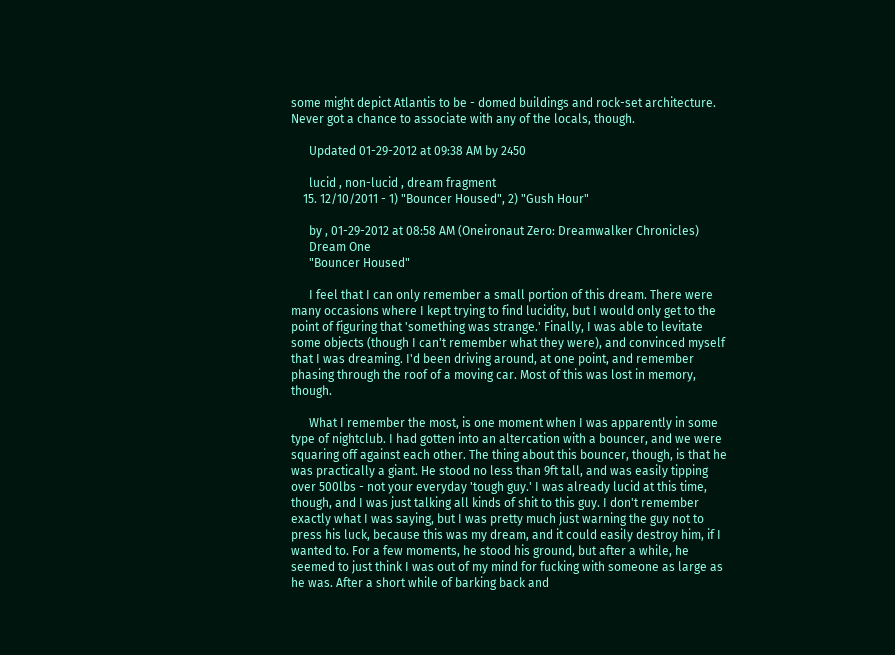some might depict Atlantis to be - domed buildings and rock-set architecture. Never got a chance to associate with any of the locals, though.

      Updated 01-29-2012 at 09:38 AM by 2450

      lucid , non-lucid , dream fragment
    15. 12/10/2011 - 1) "Bouncer Housed", 2) "Gush Hour"

      by , 01-29-2012 at 08:58 AM (Oneironaut Zero: Dreamwalker Chronicles)
      Dream One
      "Bouncer Housed"

      I feel that I can only remember a small portion of this dream. There were many occasions where I kept trying to find lucidity, but I would only get to the point of figuring that 'something was strange.' Finally, I was able to levitate some objects (though I can't remember what they were), and convinced myself that I was dreaming. I'd been driving around, at one point, and remember phasing through the roof of a moving car. Most of this was lost in memory, though.

      What I remember the most, is one moment when I was apparently in some type of nightclub. I had gotten into an altercation with a bouncer, and we were squaring off against each other. The thing about this bouncer, though, is that he was practically a giant. He stood no less than 9ft tall, and was easily tipping over 500lbs - not your everyday 'tough guy.' I was already lucid at this time, though, and I was just talking all kinds of shit to this guy. I don't remember exactly what I was saying, but I was pretty much just warning the guy not to press his luck, because this was my dream, and it could easily destroy him, if I wanted to. For a few moments, he stood his ground, but after a while, he seemed to just think I was out of my mind for fucking with someone as large as he was. After a short while of barking back and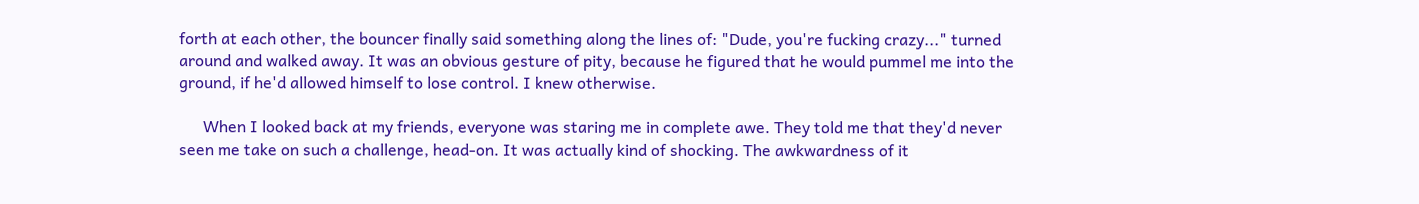forth at each other, the bouncer finally said something along the lines of: "Dude, you're fucking crazy..." turned around and walked away. It was an obvious gesture of pity, because he figured that he would pummel me into the ground, if he'd allowed himself to lose control. I knew otherwise.

      When I looked back at my friends, everyone was staring me in complete awe. They told me that they'd never seen me take on such a challenge, head-on. It was actually kind of shocking. The awkwardness of it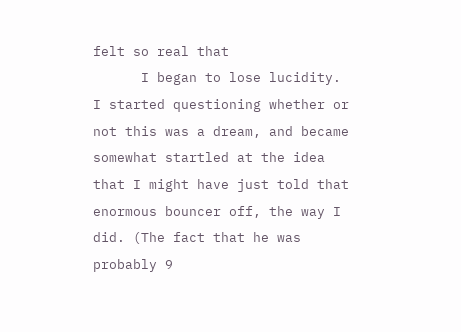felt so real that
      I began to lose lucidity. I started questioning whether or not this was a dream, and became somewhat startled at the idea that I might have just told that enormous bouncer off, the way I did. (The fact that he was probably 9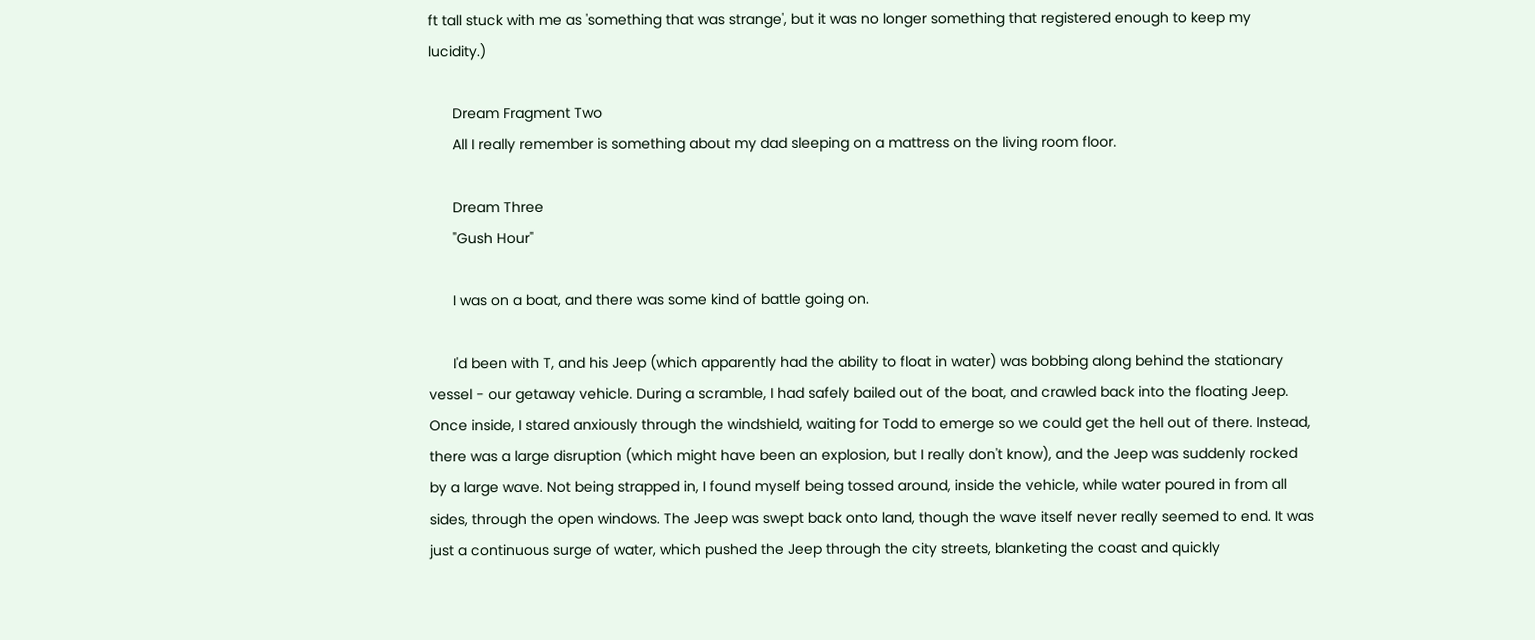ft tall stuck with me as 'something that was strange', but it was no longer something that registered enough to keep my lucidity.)

      Dream Fragment Two
      All I really remember is something about my dad sleeping on a mattress on the living room floor.

      Dream Three
      "Gush Hour"

      I was on a boat, and there was some kind of battle going on.

      I'd been with T, and his Jeep (which apparently had the ability to float in water) was bobbing along behind the stationary vessel - our getaway vehicle. During a scramble, I had safely bailed out of the boat, and crawled back into the floating Jeep. Once inside, I stared anxiously through the windshield, waiting for Todd to emerge so we could get the hell out of there. Instead, there was a large disruption (which might have been an explosion, but I really don't know), and the Jeep was suddenly rocked by a large wave. Not being strapped in, I found myself being tossed around, inside the vehicle, while water poured in from all sides, through the open windows. The Jeep was swept back onto land, though the wave itself never really seemed to end. It was just a continuous surge of water, which pushed the Jeep through the city streets, blanketing the coast and quickly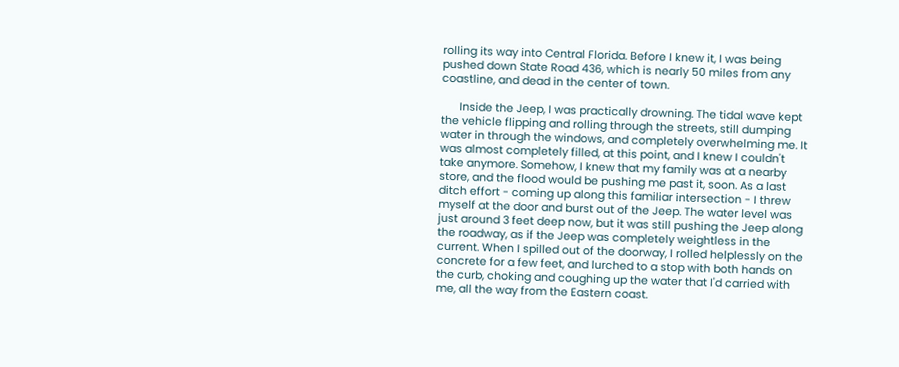rolling its way into Central Florida. Before I knew it, I was being pushed down State Road 436, which is nearly 50 miles from any coastline, and dead in the center of town.

      Inside the Jeep, I was practically drowning. The tidal wave kept the vehicle flipping and rolling through the streets, still dumping water in through the windows, and completely overwhelming me. It was almost completely filled, at this point, and I knew I couldn't take anymore. Somehow, I knew that my family was at a nearby store, and the flood would be pushing me past it, soon. As a last ditch effort - coming up along this familiar intersection - I threw myself at the door and burst out of the Jeep. The water level was just around 3 feet deep now, but it was still pushing the Jeep along the roadway, as if the Jeep was completely weightless in the current. When I spilled out of the doorway, I rolled helplessly on the concrete for a few feet, and lurched to a stop with both hands on the curb, choking and coughing up the water that I'd carried with me, all the way from the Eastern coast.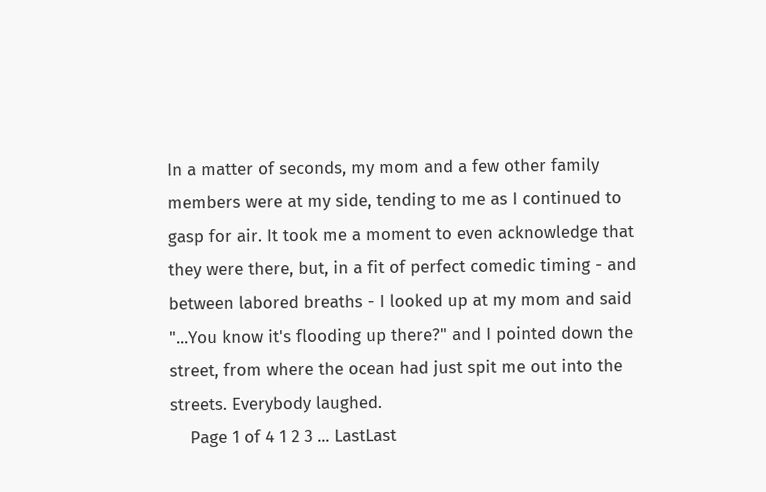In a matter of seconds, my mom and a few other family members were at my side, tending to me as I continued to gasp for air. It took me a moment to even acknowledge that they were there, but, in a fit of perfect comedic timing - and between labored breaths - I looked up at my mom and said "...You know it's flooding up there?" and I pointed down the street, from where the ocean had just spit me out into the streets. Everybody laughed.
    Page 1 of 4 1 2 3 ... LastLast